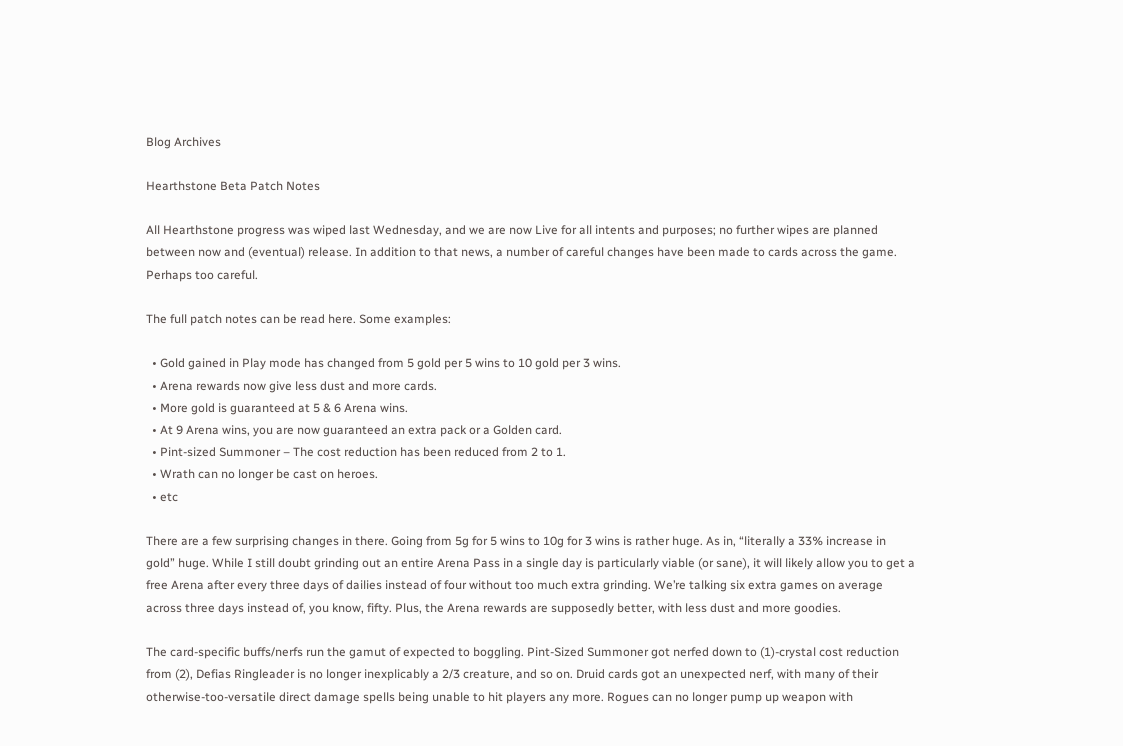Blog Archives

Hearthstone Beta Patch Notes

All Hearthstone progress was wiped last Wednesday, and we are now Live for all intents and purposes; no further wipes are planned between now and (eventual) release. In addition to that news, a number of careful changes have been made to cards across the game. Perhaps too careful.

The full patch notes can be read here. Some examples:

  • Gold gained in Play mode has changed from 5 gold per 5 wins to 10 gold per 3 wins.
  • Arena rewards now give less dust and more cards.
  • More gold is guaranteed at 5 & 6 Arena wins.
  • At 9 Arena wins, you are now guaranteed an extra pack or a Golden card.
  • Pint-sized Summoner – The cost reduction has been reduced from 2 to 1.
  • Wrath can no longer be cast on heroes.
  • etc

There are a few surprising changes in there. Going from 5g for 5 wins to 10g for 3 wins is rather huge. As in, “literally a 33% increase in gold” huge. While I still doubt grinding out an entire Arena Pass in a single day is particularly viable (or sane), it will likely allow you to get a free Arena after every three days of dailies instead of four without too much extra grinding. We’re talking six extra games on average across three days instead of, you know, fifty. Plus, the Arena rewards are supposedly better, with less dust and more goodies.

The card-specific buffs/nerfs run the gamut of expected to boggling. Pint-Sized Summoner got nerfed down to (1)-crystal cost reduction from (2), Defias Ringleader is no longer inexplicably a 2/3 creature, and so on. Druid cards got an unexpected nerf, with many of their otherwise-too-versatile direct damage spells being unable to hit players any more. Rogues can no longer pump up weapon with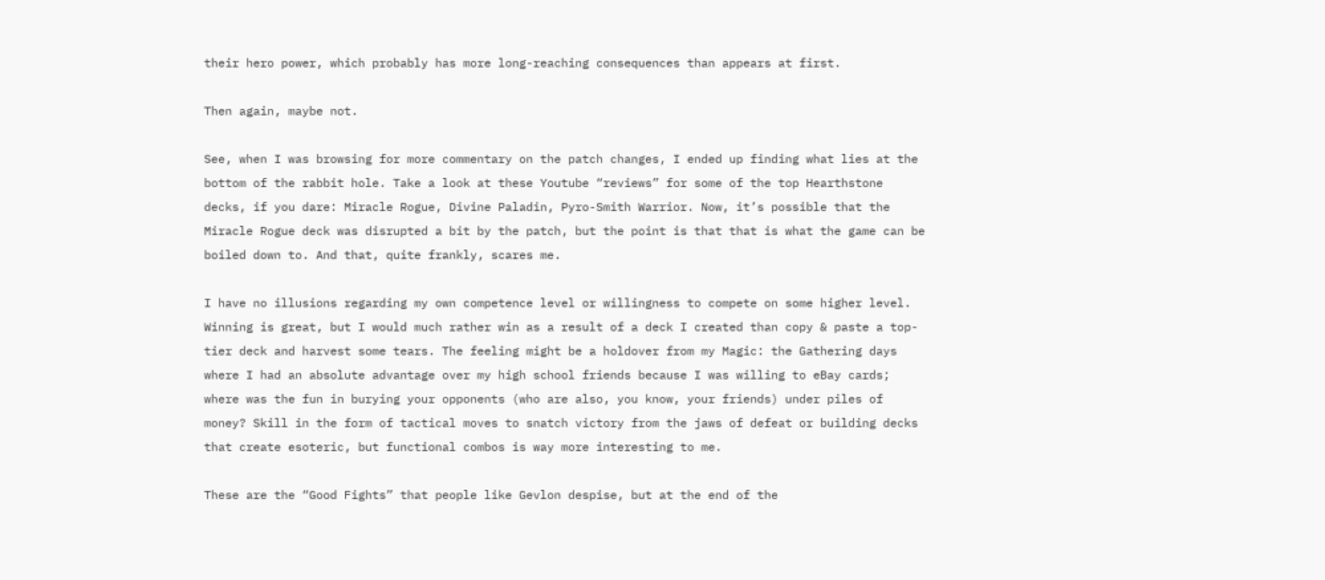their hero power, which probably has more long-reaching consequences than appears at first.

Then again, maybe not.

See, when I was browsing for more commentary on the patch changes, I ended up finding what lies at the bottom of the rabbit hole. Take a look at these Youtube “reviews” for some of the top Hearthstone decks, if you dare: Miracle Rogue, Divine Paladin, Pyro-Smith Warrior. Now, it’s possible that the Miracle Rogue deck was disrupted a bit by the patch, but the point is that that is what the game can be boiled down to. And that, quite frankly, scares me.

I have no illusions regarding my own competence level or willingness to compete on some higher level. Winning is great, but I would much rather win as a result of a deck I created than copy & paste a top-tier deck and harvest some tears. The feeling might be a holdover from my Magic: the Gathering days where I had an absolute advantage over my high school friends because I was willing to eBay cards; where was the fun in burying your opponents (who are also, you know, your friends) under piles of money? Skill in the form of tactical moves to snatch victory from the jaws of defeat or building decks that create esoteric, but functional combos is way more interesting to me.

These are the “Good Fights” that people like Gevlon despise, but at the end of the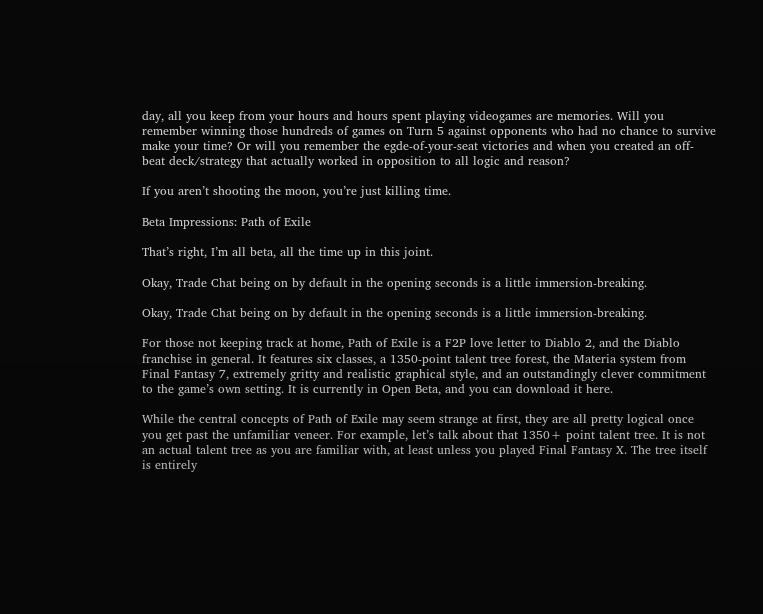day, all you keep from your hours and hours spent playing videogames are memories. Will you remember winning those hundreds of games on Turn 5 against opponents who had no chance to survive make your time? Or will you remember the egde-of-your-seat victories and when you created an off-beat deck/strategy that actually worked in opposition to all logic and reason?

If you aren’t shooting the moon, you’re just killing time.

Beta Impressions: Path of Exile

That’s right, I’m all beta, all the time up in this joint.

Okay, Trade Chat being on by default in the opening seconds is a little immersion-breaking.

Okay, Trade Chat being on by default in the opening seconds is a little immersion-breaking.

For those not keeping track at home, Path of Exile is a F2P love letter to Diablo 2, and the Diablo franchise in general. It features six classes, a 1350-point talent tree forest, the Materia system from Final Fantasy 7, extremely gritty and realistic graphical style, and an outstandingly clever commitment to the game’s own setting. It is currently in Open Beta, and you can download it here.

While the central concepts of Path of Exile may seem strange at first, they are all pretty logical once you get past the unfamiliar veneer. For example, let’s talk about that 1350+ point talent tree. It is not an actual talent tree as you are familiar with, at least unless you played Final Fantasy X. The tree itself is entirely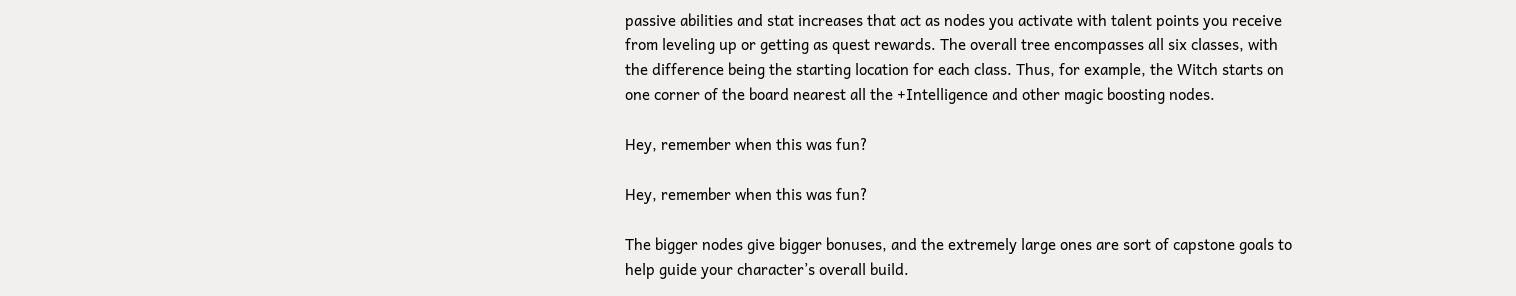passive abilities and stat increases that act as nodes you activate with talent points you receive from leveling up or getting as quest rewards. The overall tree encompasses all six classes, with the difference being the starting location for each class. Thus, for example, the Witch starts on one corner of the board nearest all the +Intelligence and other magic boosting nodes.

Hey, remember when this was fun?

Hey, remember when this was fun?

The bigger nodes give bigger bonuses, and the extremely large ones are sort of capstone goals to help guide your character’s overall build.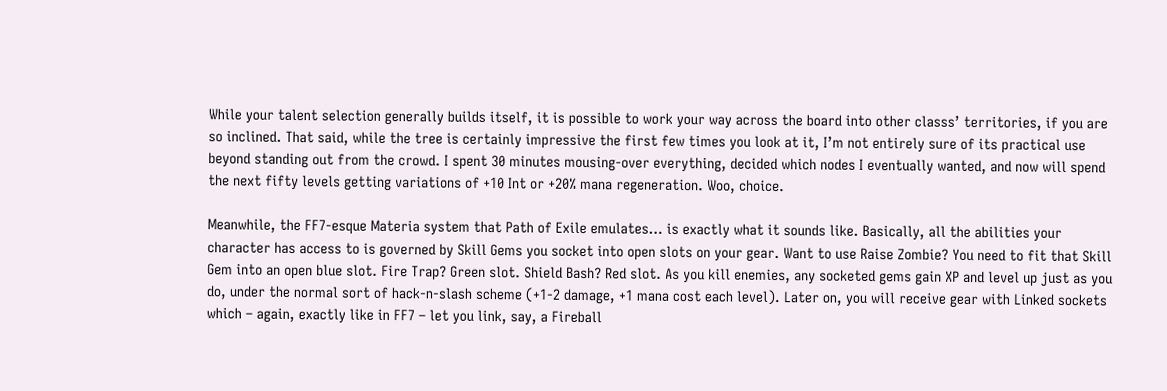While your talent selection generally builds itself, it is possible to work your way across the board into other classs’ territories, if you are so inclined. That said, while the tree is certainly impressive the first few times you look at it, I’m not entirely sure of its practical use beyond standing out from the crowd. I spent 30 minutes mousing-over everything, decided which nodes I eventually wanted, and now will spend the next fifty levels getting variations of +10 Int or +20% mana regeneration. Woo, choice.

Meanwhile, the FF7-esque Materia system that Path of Exile emulates… is exactly what it sounds like. Basically, all the abilities your character has access to is governed by Skill Gems you socket into open slots on your gear. Want to use Raise Zombie? You need to fit that Skill Gem into an open blue slot. Fire Trap? Green slot. Shield Bash? Red slot. As you kill enemies, any socketed gems gain XP and level up just as you do, under the normal sort of hack-n-slash scheme (+1-2 damage, +1 mana cost each level). Later on, you will receive gear with Linked sockets which – again, exactly like in FF7 – let you link, say, a Fireball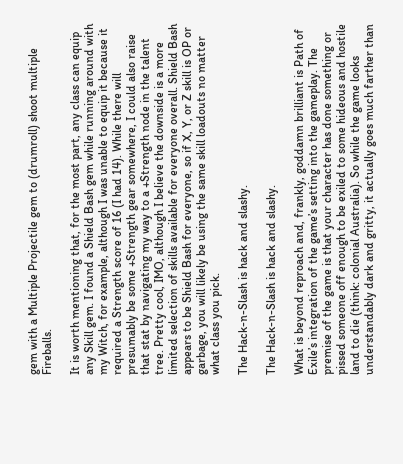gem with a Multiple Projectile gem to (drumroll) shoot multiple Fireballs.

It is worth mentioning that, for the most part, any class can equip any Skill gem. I found a Shield Bash gem while running around with my Witch, for example, although I was unable to equip it because it required a Strength score of 16 (I had 14). While there will presumably be some +Strength gear somewhere, I could also raise that stat by navigating my way to a +Strength node in the talent tree. Pretty cool, IMO, although I believe the downside is a more limited selection of skills available for everyone overall. Shield Bash appears to be Shield Bash for everyone, so if X, Y, or Z skill is OP or garbage, you will likely be using the same skill loadouts no matter what class you pick.

The Hack-n-Slash is hack and slashy.

The Hack-n-Slash is hack and slashy.

What is beyond reproach and, frankly, goddamn brilliant is Path of Exile’s integration of the game’s setting into the gameplay. The premise of the game is that your character has done something or pissed someone off enough to be exiled to some hideous and hostile land to die (think: colonial Australia). So while the game looks understandably dark and gritty, it actually goes much farther than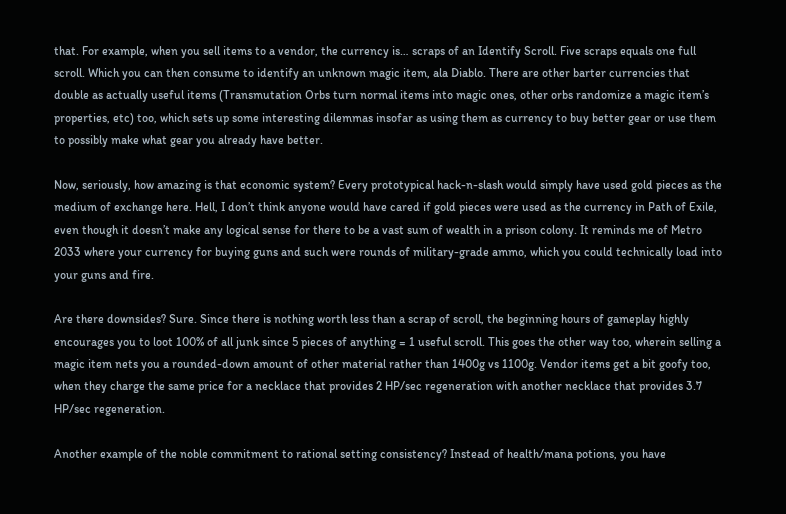that. For example, when you sell items to a vendor, the currency is… scraps of an Identify Scroll. Five scraps equals one full scroll. Which you can then consume to identify an unknown magic item, ala Diablo. There are other barter currencies that double as actually useful items (Transmutation Orbs turn normal items into magic ones, other orbs randomize a magic item’s properties, etc) too, which sets up some interesting dilemmas insofar as using them as currency to buy better gear or use them to possibly make what gear you already have better.

Now, seriously, how amazing is that economic system? Every prototypical hack-n-slash would simply have used gold pieces as the medium of exchange here. Hell, I don’t think anyone would have cared if gold pieces were used as the currency in Path of Exile, even though it doesn’t make any logical sense for there to be a vast sum of wealth in a prison colony. It reminds me of Metro 2033 where your currency for buying guns and such were rounds of military-grade ammo, which you could technically load into your guns and fire.

Are there downsides? Sure. Since there is nothing worth less than a scrap of scroll, the beginning hours of gameplay highly encourages you to loot 100% of all junk since 5 pieces of anything = 1 useful scroll. This goes the other way too, wherein selling a magic item nets you a rounded-down amount of other material rather than 1400g vs 1100g. Vendor items get a bit goofy too, when they charge the same price for a necklace that provides 2 HP/sec regeneration with another necklace that provides 3.7 HP/sec regeneration.

Another example of the noble commitment to rational setting consistency? Instead of health/mana potions, you have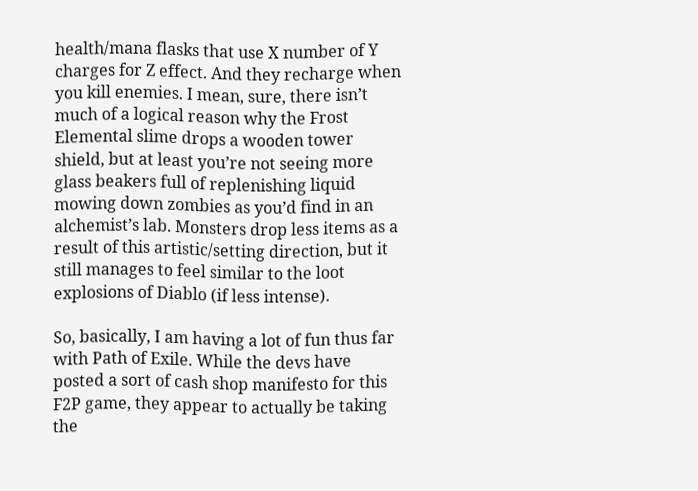health/mana flasks that use X number of Y charges for Z effect. And they recharge when you kill enemies. I mean, sure, there isn’t much of a logical reason why the Frost Elemental slime drops a wooden tower shield, but at least you’re not seeing more glass beakers full of replenishing liquid mowing down zombies as you’d find in an alchemist’s lab. Monsters drop less items as a result of this artistic/setting direction, but it still manages to feel similar to the loot explosions of Diablo (if less intense).

So, basically, I am having a lot of fun thus far with Path of Exile. While the devs have posted a sort of cash shop manifesto for this F2P game, they appear to actually be taking the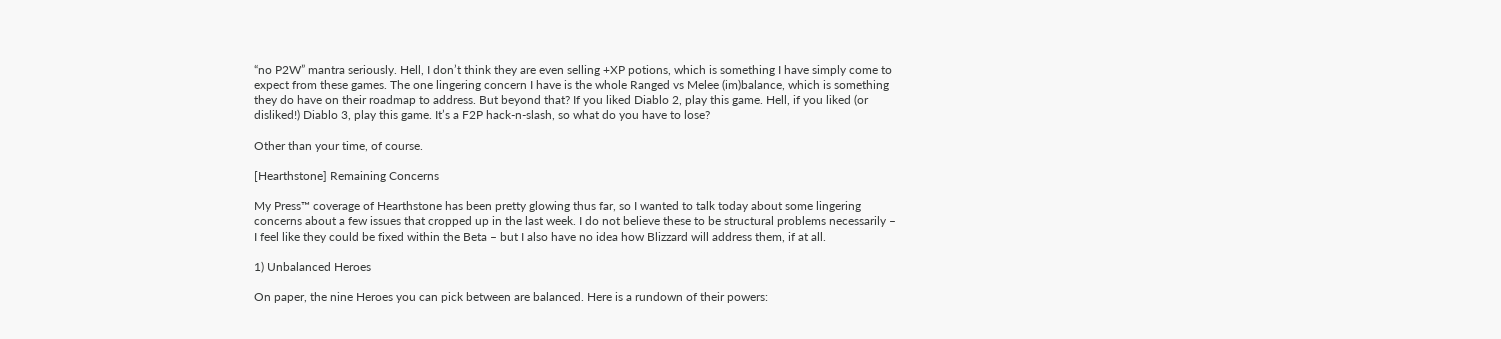“no P2W” mantra seriously. Hell, I don’t think they are even selling +XP potions, which is something I have simply come to expect from these games. The one lingering concern I have is the whole Ranged vs Melee (im)balance, which is something they do have on their roadmap to address. But beyond that? If you liked Diablo 2, play this game. Hell, if you liked (or disliked!) Diablo 3, play this game. It’s a F2P hack-n-slash, so what do you have to lose?

Other than your time, of course.

[Hearthstone] Remaining Concerns

My Press™ coverage of Hearthstone has been pretty glowing thus far, so I wanted to talk today about some lingering concerns about a few issues that cropped up in the last week. I do not believe these to be structural problems necessarily – I feel like they could be fixed within the Beta – but I also have no idea how Blizzard will address them, if at all.

1) Unbalanced Heroes

On paper, the nine Heroes you can pick between are balanced. Here is a rundown of their powers: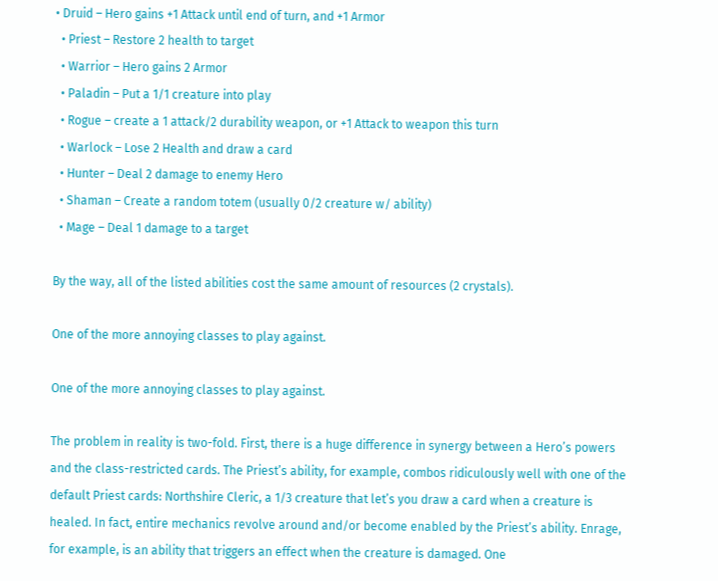• Druid – Hero gains +1 Attack until end of turn, and +1 Armor
  • Priest – Restore 2 health to target
  • Warrior – Hero gains 2 Armor
  • Paladin – Put a 1/1 creature into play
  • Rogue – create a 1 attack/2 durability weapon, or +1 Attack to weapon this turn
  • Warlock – Lose 2 Health and draw a card
  • Hunter – Deal 2 damage to enemy Hero
  • Shaman – Create a random totem (usually 0/2 creature w/ ability)
  • Mage – Deal 1 damage to a target

By the way, all of the listed abilities cost the same amount of resources (2 crystals).

One of the more annoying classes to play against.

One of the more annoying classes to play against.

The problem in reality is two-fold. First, there is a huge difference in synergy between a Hero’s powers and the class-restricted cards. The Priest’s ability, for example, combos ridiculously well with one of the default Priest cards: Northshire Cleric, a 1/3 creature that let’s you draw a card when a creature is healed. In fact, entire mechanics revolve around and/or become enabled by the Priest’s ability. Enrage, for example, is an ability that triggers an effect when the creature is damaged. One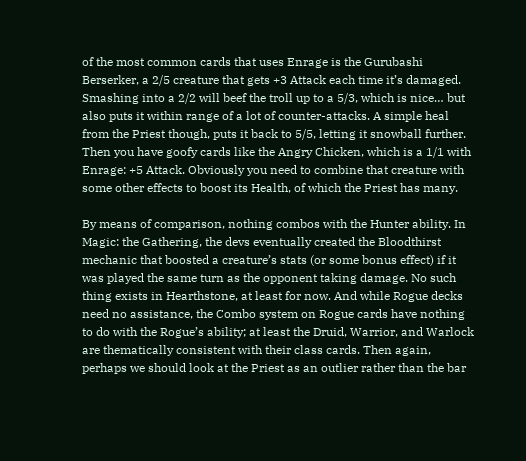of the most common cards that uses Enrage is the Gurubashi Berserker, a 2/5 creature that gets +3 Attack each time it’s damaged. Smashing into a 2/2 will beef the troll up to a 5/3, which is nice… but also puts it within range of a lot of counter-attacks. A simple heal from the Priest though, puts it back to 5/5, letting it snowball further. Then you have goofy cards like the Angry Chicken, which is a 1/1 with Enrage: +5 Attack. Obviously you need to combine that creature with some other effects to boost its Health, of which the Priest has many.

By means of comparison, nothing combos with the Hunter ability. In Magic: the Gathering, the devs eventually created the Bloodthirst mechanic that boosted a creature’s stats (or some bonus effect) if it was played the same turn as the opponent taking damage. No such thing exists in Hearthstone, at least for now. And while Rogue decks need no assistance, the Combo system on Rogue cards have nothing to do with the Rogue’s ability; at least the Druid, Warrior, and Warlock are thematically consistent with their class cards. Then again, perhaps we should look at the Priest as an outlier rather than the bar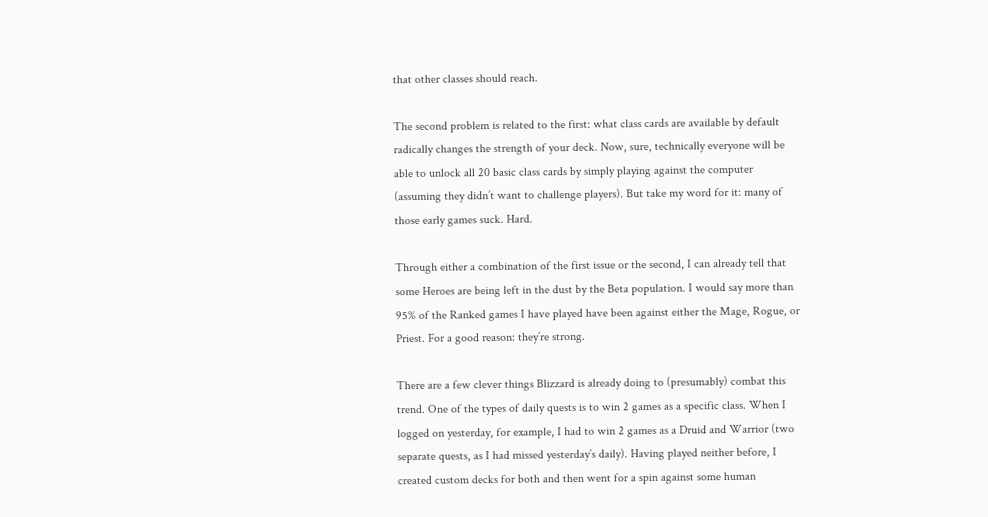that other classes should reach.

The second problem is related to the first: what class cards are available by default radically changes the strength of your deck. Now, sure, technically everyone will be able to unlock all 20 basic class cards by simply playing against the computer (assuming they didn’t want to challenge players). But take my word for it: many of those early games suck. Hard.

Through either a combination of the first issue or the second, I can already tell that some Heroes are being left in the dust by the Beta population. I would say more than 95% of the Ranked games I have played have been against either the Mage, Rogue, or Priest. For a good reason: they’re strong.

There are a few clever things Blizzard is already doing to (presumably) combat this trend. One of the types of daily quests is to win 2 games as a specific class. When I logged on yesterday, for example, I had to win 2 games as a Druid and Warrior (two separate quests, as I had missed yesterday’s daily). Having played neither before, I created custom decks for both and then went for a spin against some human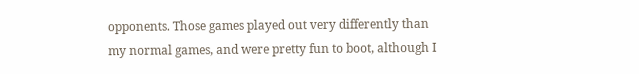opponents. Those games played out very differently than my normal games, and were pretty fun to boot, although I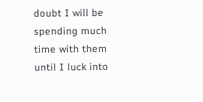doubt I will be spending much time with them until I luck into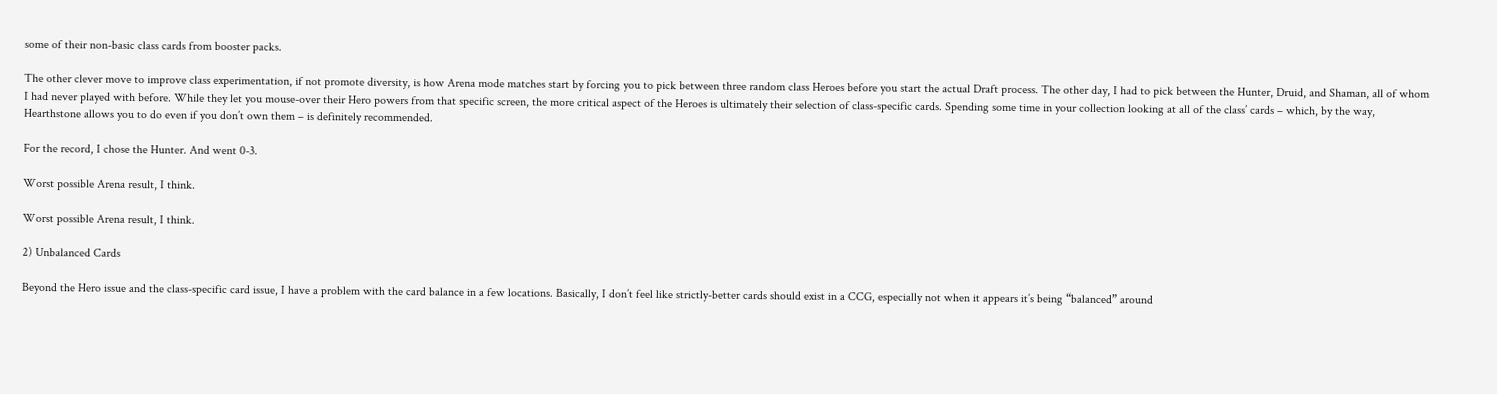some of their non-basic class cards from booster packs.

The other clever move to improve class experimentation, if not promote diversity, is how Arena mode matches start by forcing you to pick between three random class Heroes before you start the actual Draft process. The other day, I had to pick between the Hunter, Druid, and Shaman, all of whom I had never played with before. While they let you mouse-over their Hero powers from that specific screen, the more critical aspect of the Heroes is ultimately their selection of class-specific cards. Spending some time in your collection looking at all of the class’ cards – which, by the way, Hearthstone allows you to do even if you don’t own them – is definitely recommended.

For the record, I chose the Hunter. And went 0-3.

Worst possible Arena result, I think.

Worst possible Arena result, I think.

2) Unbalanced Cards

Beyond the Hero issue and the class-specific card issue, I have a problem with the card balance in a few locations. Basically, I don’t feel like strictly-better cards should exist in a CCG, especially not when it appears it’s being “balanced” around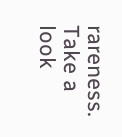rareness. Take a look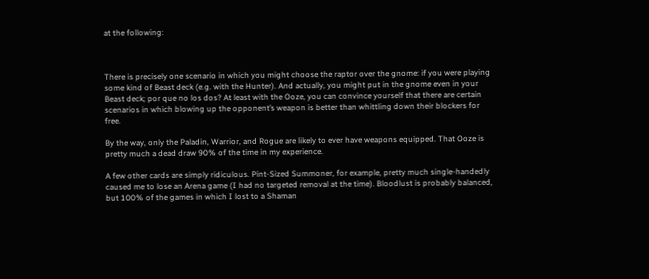at the following:



There is precisely one scenario in which you might choose the raptor over the gnome: if you were playing some kind of Beast deck (e.g. with the Hunter). And actually, you might put in the gnome even in your Beast deck; por que no los dos? At least with the Ooze, you can convince yourself that there are certain scenarios in which blowing up the opponent’s weapon is better than whittling down their blockers for free.

By the way, only the Paladin, Warrior, and Rogue are likely to ever have weapons equipped. That Ooze is pretty much a dead draw 90% of the time in my experience.

A few other cards are simply ridiculous. Pint-Sized Summoner, for example, pretty much single-handedly caused me to lose an Arena game (I had no targeted removal at the time). Bloodlust is probably balanced, but 100% of the games in which I lost to a Shaman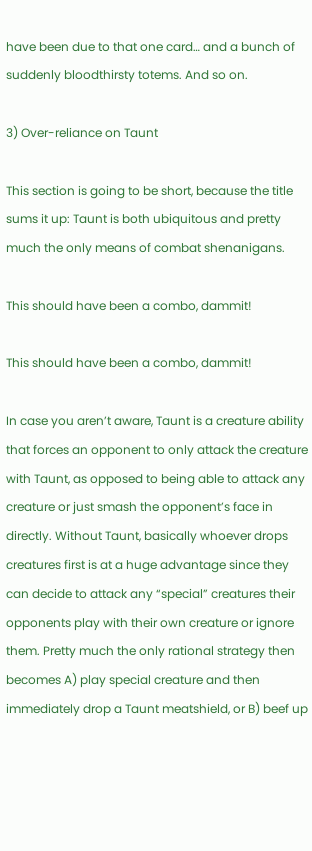have been due to that one card… and a bunch of suddenly bloodthirsty totems. And so on.

3) Over-reliance on Taunt

This section is going to be short, because the title sums it up: Taunt is both ubiquitous and pretty much the only means of combat shenanigans.

This should have been a combo, dammit!

This should have been a combo, dammit!

In case you aren’t aware, Taunt is a creature ability that forces an opponent to only attack the creature with Taunt, as opposed to being able to attack any creature or just smash the opponent’s face in directly. Without Taunt, basically whoever drops creatures first is at a huge advantage since they can decide to attack any “special” creatures their opponents play with their own creature or ignore them. Pretty much the only rational strategy then becomes A) play special creature and then immediately drop a Taunt meatshield, or B) beef up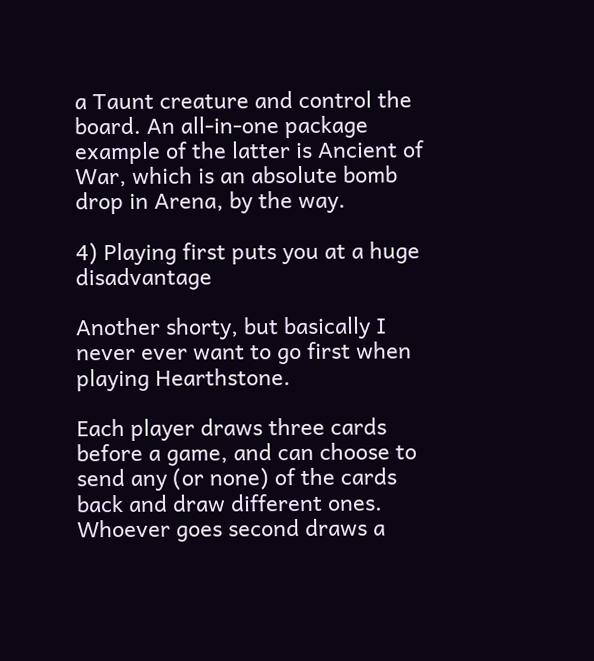a Taunt creature and control the board. An all-in-one package example of the latter is Ancient of War, which is an absolute bomb drop in Arena, by the way.

4) Playing first puts you at a huge disadvantage

Another shorty, but basically I never ever want to go first when playing Hearthstone.

Each player draws three cards before a game, and can choose to send any (or none) of the cards back and draw different ones. Whoever goes second draws a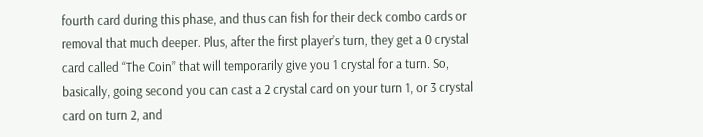fourth card during this phase, and thus can fish for their deck combo cards or removal that much deeper. Plus, after the first player’s turn, they get a 0 crystal card called “The Coin” that will temporarily give you 1 crystal for a turn. So, basically, going second you can cast a 2 crystal card on your turn 1, or 3 crystal card on turn 2, and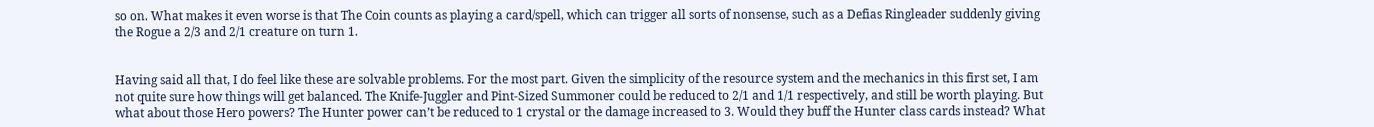so on. What makes it even worse is that The Coin counts as playing a card/spell, which can trigger all sorts of nonsense, such as a Defias Ringleader suddenly giving the Rogue a 2/3 and 2/1 creature on turn 1.


Having said all that, I do feel like these are solvable problems. For the most part. Given the simplicity of the resource system and the mechanics in this first set, I am not quite sure how things will get balanced. The Knife-Juggler and Pint-Sized Summoner could be reduced to 2/1 and 1/1 respectively, and still be worth playing. But what about those Hero powers? The Hunter power can’t be reduced to 1 crystal or the damage increased to 3. Would they buff the Hunter class cards instead? What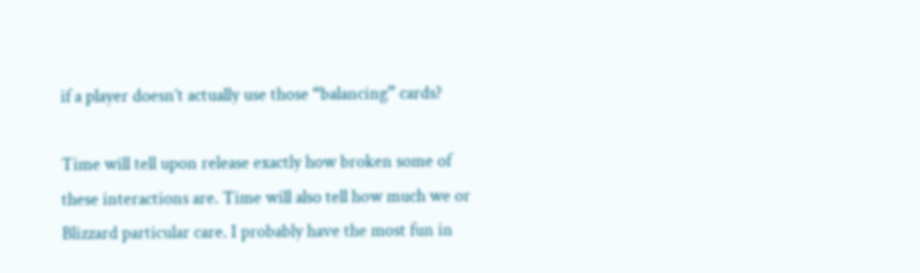if a player doesn’t actually use those “balancing” cards?

Time will tell upon release exactly how broken some of these interactions are. Time will also tell how much we or Blizzard particular care. I probably have the most fun in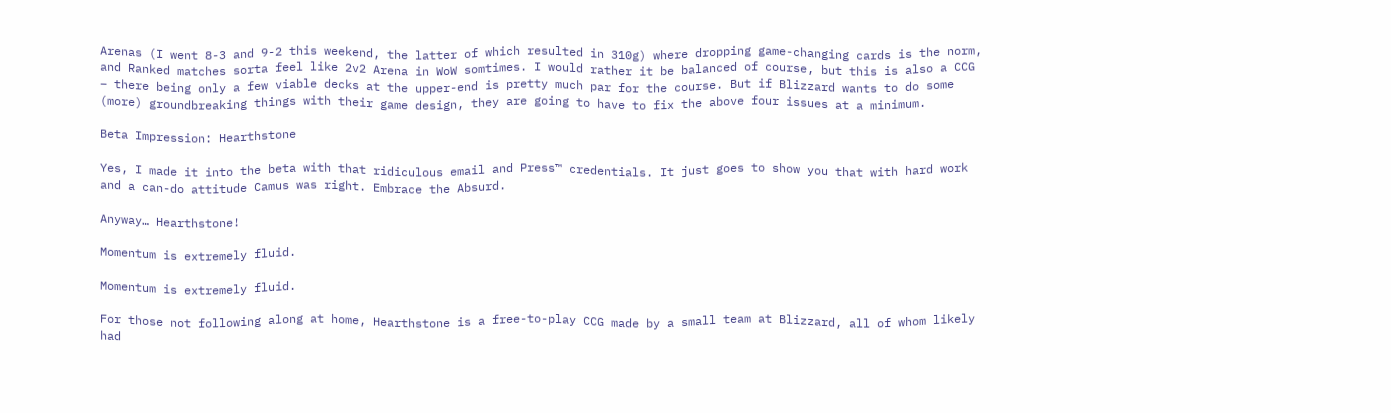Arenas (I went 8-3 and 9-2 this weekend, the latter of which resulted in 310g) where dropping game-changing cards is the norm, and Ranked matches sorta feel like 2v2 Arena in WoW somtimes. I would rather it be balanced of course, but this is also a CCG – there being only a few viable decks at the upper-end is pretty much par for the course. But if Blizzard wants to do some (more) groundbreaking things with their game design, they are going to have to fix the above four issues at a minimum.

Beta Impression: Hearthstone

Yes, I made it into the beta with that ridiculous email and Press™ credentials. It just goes to show you that with hard work and a can-do attitude Camus was right. Embrace the Absurd.

Anyway… Hearthstone!

Momentum is extremely fluid.

Momentum is extremely fluid.

For those not following along at home, Hearthstone is a free-to-play CCG made by a small team at Blizzard, all of whom likely had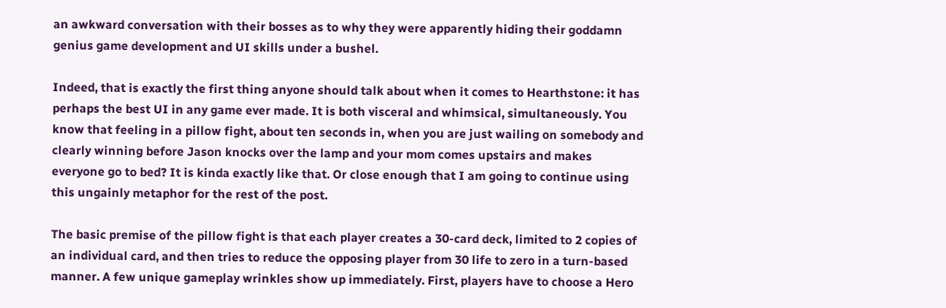an awkward conversation with their bosses as to why they were apparently hiding their goddamn genius game development and UI skills under a bushel.

Indeed, that is exactly the first thing anyone should talk about when it comes to Hearthstone: it has perhaps the best UI in any game ever made. It is both visceral and whimsical, simultaneously. You know that feeling in a pillow fight, about ten seconds in, when you are just wailing on somebody and clearly winning before Jason knocks over the lamp and your mom comes upstairs and makes everyone go to bed? It is kinda exactly like that. Or close enough that I am going to continue using this ungainly metaphor for the rest of the post.

The basic premise of the pillow fight is that each player creates a 30-card deck, limited to 2 copies of an individual card, and then tries to reduce the opposing player from 30 life to zero in a turn-based manner. A few unique gameplay wrinkles show up immediately. First, players have to choose a Hero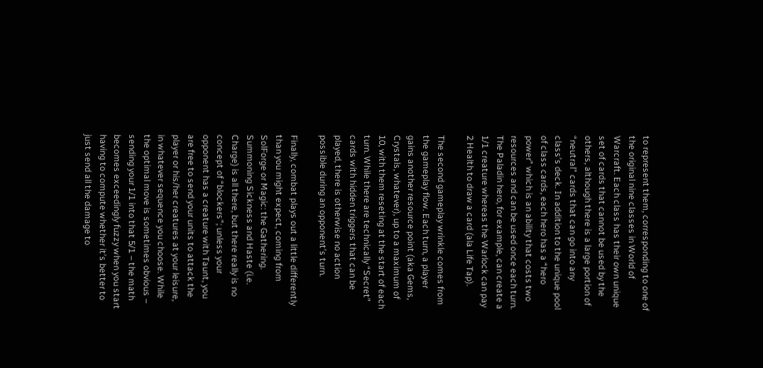to represent them, corresponding to one of the original nine classes in World of Warcraft. Each class has their own unique set of cards that cannot be used by the others, although there is a large portion of “neutral” cards that can go into any class’s deck. In addition to the unique pool of class cards, each hero has a “hero power” which is an ability that costs two resources and can be used once each turn. The Paladin hero, for example, can create a 1/1 creature whereas the Warlock can pay 2 Health to draw a card (ala Life Tap).

The second gameplay wrinkle comes from the gameplay flow. Each turn, a player gains another resource point (aka Gems, Crystals, whatever), up to a maximum of 10, with them reseting at the start of each turn. While there are technically “Secret” cards with hidden triggers that can be played, there is otherwise no action possible during an opponent’s turn.

Finally, combat plays out a little differently than you might expect, coming from SolForge or Magic: the Gathering. Summoning Sickness and Haste (i.e. Charge) is all there, but there really is no concept of “blockers”; unless your opponent has a creature with Taunt, you are free to send your units to attack the player or his/her creatures at your leisure, in whatever sequence you choose. While the optimal move is sometimes obvious – sending your 1/1 into that 5/1 – the math becomes exceedingly fuzzy when you start having to compute whether it’s better to just send all the damage to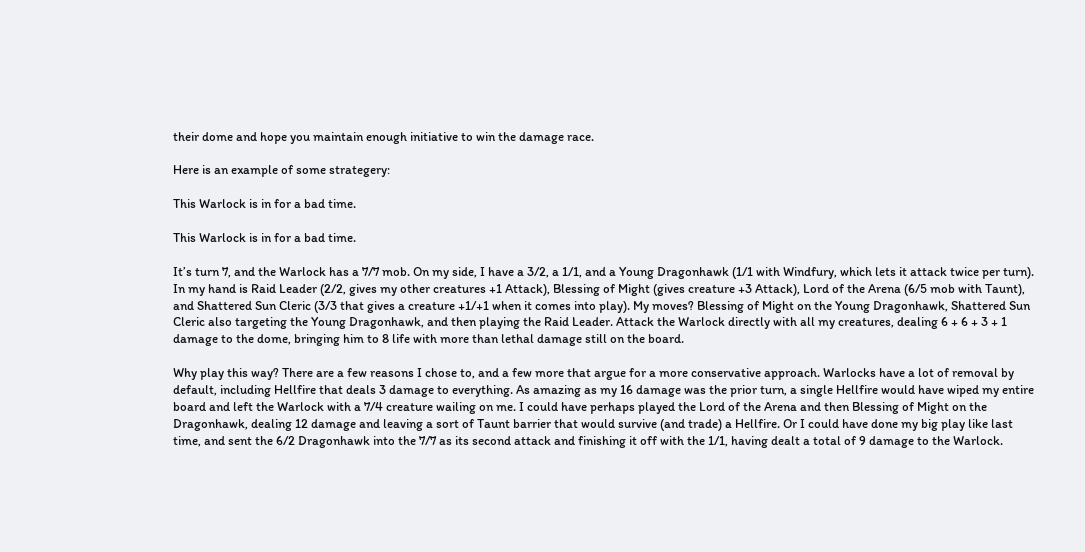their dome and hope you maintain enough initiative to win the damage race.

Here is an example of some strategery:

This Warlock is in for a bad time.

This Warlock is in for a bad time.

It’s turn 7, and the Warlock has a 7/7 mob. On my side, I have a 3/2, a 1/1, and a Young Dragonhawk (1/1 with Windfury, which lets it attack twice per turn). In my hand is Raid Leader (2/2, gives my other creatures +1 Attack), Blessing of Might (gives creature +3 Attack), Lord of the Arena (6/5 mob with Taunt), and Shattered Sun Cleric (3/3 that gives a creature +1/+1 when it comes into play). My moves? Blessing of Might on the Young Dragonhawk, Shattered Sun Cleric also targeting the Young Dragonhawk, and then playing the Raid Leader. Attack the Warlock directly with all my creatures, dealing 6 + 6 + 3 + 1 damage to the dome, bringing him to 8 life with more than lethal damage still on the board.

Why play this way? There are a few reasons I chose to, and a few more that argue for a more conservative approach. Warlocks have a lot of removal by default, including Hellfire that deals 3 damage to everything. As amazing as my 16 damage was the prior turn, a single Hellfire would have wiped my entire board and left the Warlock with a 7/4 creature wailing on me. I could have perhaps played the Lord of the Arena and then Blessing of Might on the Dragonhawk, dealing 12 damage and leaving a sort of Taunt barrier that would survive (and trade) a Hellfire. Or I could have done my big play like last time, and sent the 6/2 Dragonhawk into the 7/7 as its second attack and finishing it off with the 1/1, having dealt a total of 9 damage to the Warlock.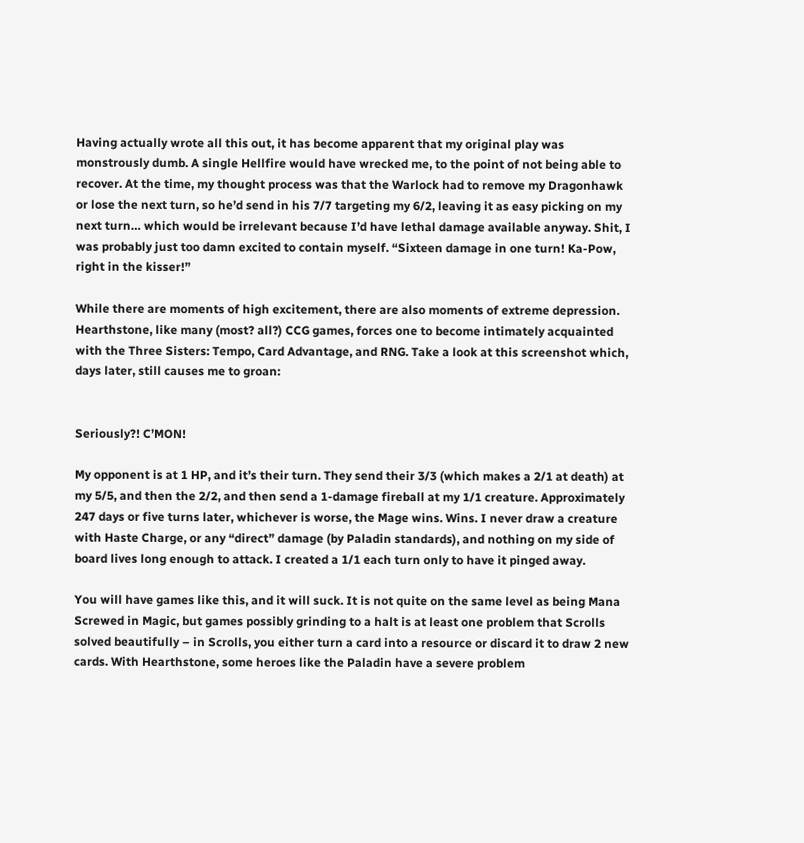Having actually wrote all this out, it has become apparent that my original play was monstrously dumb. A single Hellfire would have wrecked me, to the point of not being able to recover. At the time, my thought process was that the Warlock had to remove my Dragonhawk or lose the next turn, so he’d send in his 7/7 targeting my 6/2, leaving it as easy picking on my next turn… which would be irrelevant because I’d have lethal damage available anyway. Shit, I was probably just too damn excited to contain myself. “Sixteen damage in one turn! Ka-Pow, right in the kisser!”

While there are moments of high excitement, there are also moments of extreme depression. Hearthstone, like many (most? all?) CCG games, forces one to become intimately acquainted with the Three Sisters: Tempo, Card Advantage, and RNG. Take a look at this screenshot which, days later, still causes me to groan:


Seriously?! C’MON!

My opponent is at 1 HP, and it’s their turn. They send their 3/3 (which makes a 2/1 at death) at my 5/5, and then the 2/2, and then send a 1-damage fireball at my 1/1 creature. Approximately 247 days or five turns later, whichever is worse, the Mage wins. Wins. I never draw a creature with Haste Charge, or any “direct” damage (by Paladin standards), and nothing on my side of board lives long enough to attack. I created a 1/1 each turn only to have it pinged away.

You will have games like this, and it will suck. It is not quite on the same level as being Mana Screwed in Magic, but games possibly grinding to a halt is at least one problem that Scrolls solved beautifully – in Scrolls, you either turn a card into a resource or discard it to draw 2 new cards. With Hearthstone, some heroes like the Paladin have a severe problem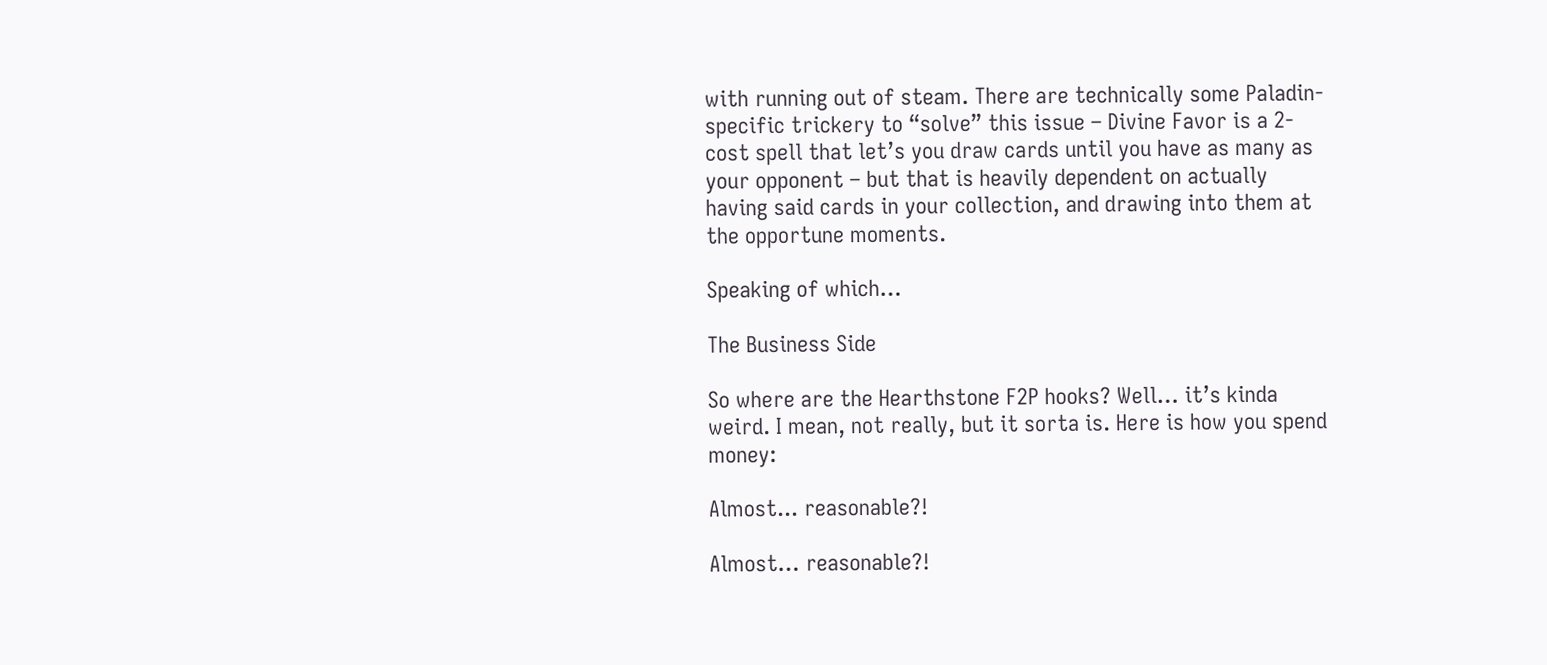with running out of steam. There are technically some Paladin-specific trickery to “solve” this issue – Divine Favor is a 2-cost spell that let’s you draw cards until you have as many as your opponent – but that is heavily dependent on actually having said cards in your collection, and drawing into them at the opportune moments.

Speaking of which…

The Business Side

So where are the Hearthstone F2P hooks? Well… it’s kinda weird. I mean, not really, but it sorta is. Here is how you spend money:

Almost... reasonable?!

Almost… reasonable?!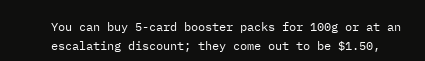You can buy 5-card booster packs for 100g or at an escalating discount; they come out to be $1.50,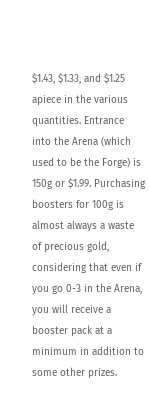$1.43, $1.33, and $1.25 apiece in the various quantities. Entrance into the Arena (which used to be the Forge) is 150g or $1.99. Purchasing boosters for 100g is almost always a waste of precious gold, considering that even if you go 0-3 in the Arena, you will receive a booster pack at a minimum in addition to some other prizes.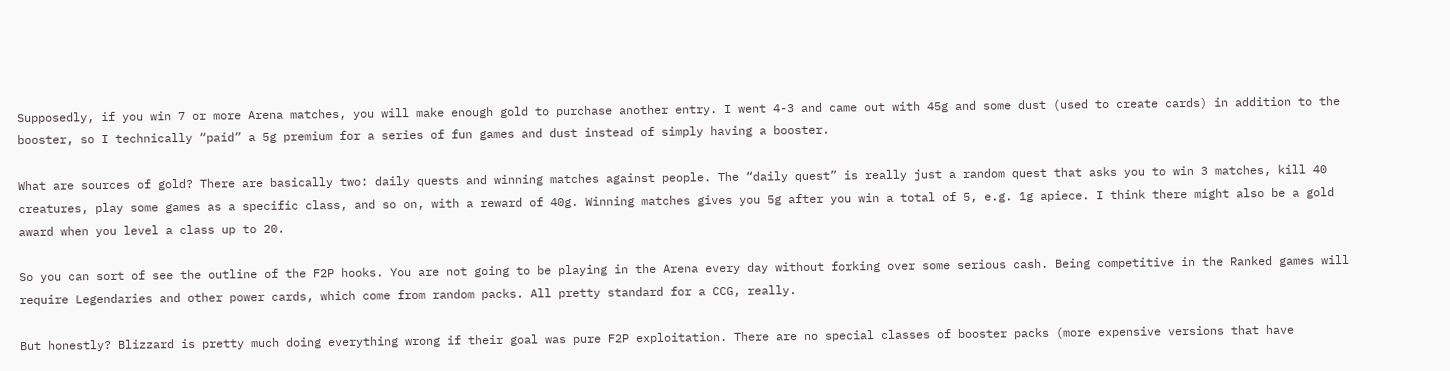Supposedly, if you win 7 or more Arena matches, you will make enough gold to purchase another entry. I went 4-3 and came out with 45g and some dust (used to create cards) in addition to the booster, so I technically “paid” a 5g premium for a series of fun games and dust instead of simply having a booster.

What are sources of gold? There are basically two: daily quests and winning matches against people. The “daily quest” is really just a random quest that asks you to win 3 matches, kill 40 creatures, play some games as a specific class, and so on, with a reward of 40g. Winning matches gives you 5g after you win a total of 5, e.g. 1g apiece. I think there might also be a gold award when you level a class up to 20.

So you can sort of see the outline of the F2P hooks. You are not going to be playing in the Arena every day without forking over some serious cash. Being competitive in the Ranked games will require Legendaries and other power cards, which come from random packs. All pretty standard for a CCG, really.

But honestly? Blizzard is pretty much doing everything wrong if their goal was pure F2P exploitation. There are no special classes of booster packs (more expensive versions that have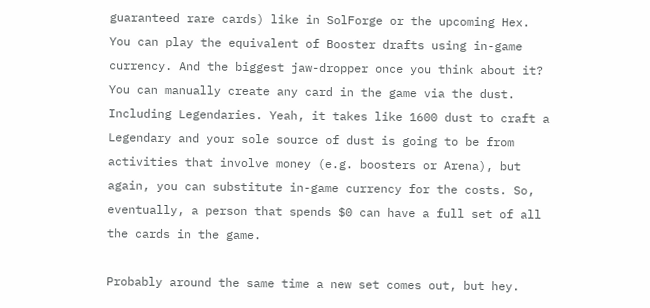guaranteed rare cards) like in SolForge or the upcoming Hex. You can play the equivalent of Booster drafts using in-game currency. And the biggest jaw-dropper once you think about it? You can manually create any card in the game via the dust. Including Legendaries. Yeah, it takes like 1600 dust to craft a Legendary and your sole source of dust is going to be from activities that involve money (e.g. boosters or Arena), but again, you can substitute in-game currency for the costs. So, eventually, a person that spends $0 can have a full set of all the cards in the game.

Probably around the same time a new set comes out, but hey.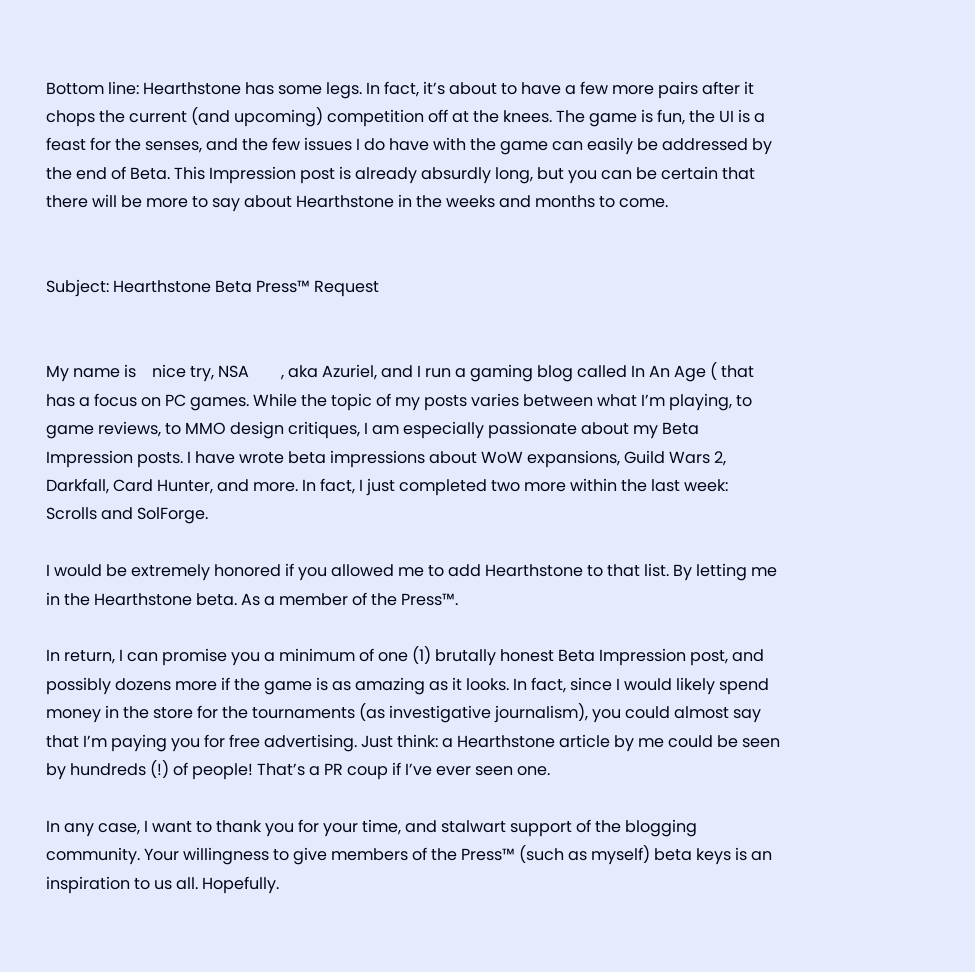Bottom line: Hearthstone has some legs. In fact, it’s about to have a few more pairs after it chops the current (and upcoming) competition off at the knees. The game is fun, the UI is a feast for the senses, and the few issues I do have with the game can easily be addressed by the end of Beta. This Impression post is already absurdly long, but you can be certain that there will be more to say about Hearthstone in the weeks and months to come.


Subject: Hearthstone Beta Press™ Request


My name is    nice try, NSA        , aka Azuriel, and I run a gaming blog called In An Age ( that has a focus on PC games. While the topic of my posts varies between what I’m playing, to game reviews, to MMO design critiques, I am especially passionate about my Beta Impression posts. I have wrote beta impressions about WoW expansions, Guild Wars 2, Darkfall, Card Hunter, and more. In fact, I just completed two more within the last week: Scrolls and SolForge.

I would be extremely honored if you allowed me to add Hearthstone to that list. By letting me in the Hearthstone beta. As a member of the Press™.

In return, I can promise you a minimum of one (1) brutally honest Beta Impression post, and possibly dozens more if the game is as amazing as it looks. In fact, since I would likely spend money in the store for the tournaments (as investigative journalism), you could almost say that I’m paying you for free advertising. Just think: a Hearthstone article by me could be seen by hundreds (!) of people! That’s a PR coup if I’ve ever seen one.

In any case, I want to thank you for your time, and stalwart support of the blogging community. Your willingness to give members of the Press™ (such as myself) beta keys is an inspiration to us all. Hopefully.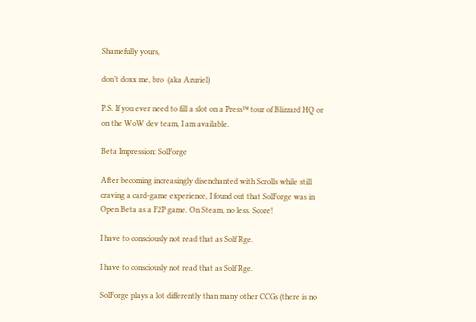Shamefully yours,

don’t doxx me, bro  (aka Azuriel)

P.S. If you ever need to fill a slot on a Press™ tour of Blizzard HQ or on the WoW dev team, I am available.

Beta Impression: SolForge

After becoming increasingly disenchanted with Scrolls while still craving a card-game experience, I found out that SolForge was in Open Beta as a F2P game. On Steam, no less. Score!

I have to consciously not read that as Solf Rge.

I have to consciously not read that as Solf Rge.

SolForge plays a lot differently than many other CCGs (there is no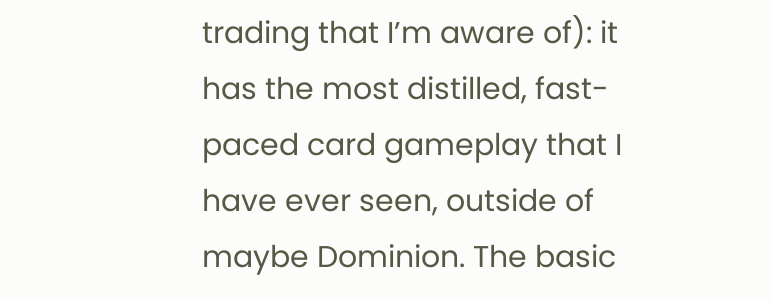trading that I’m aware of): it has the most distilled, fast-paced card gameplay that I have ever seen, outside of maybe Dominion. The basic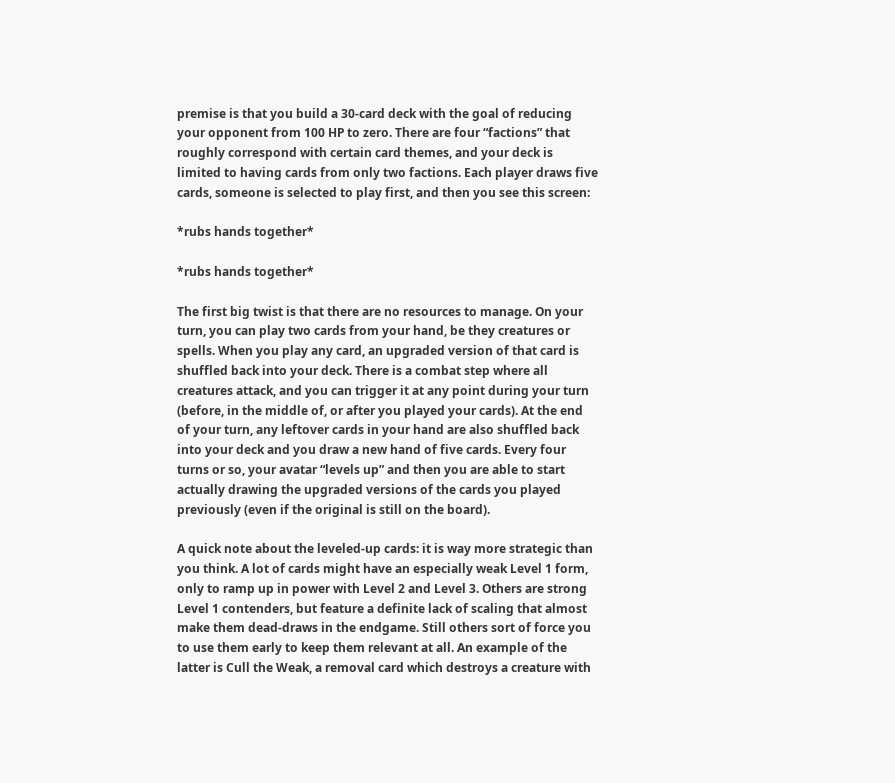premise is that you build a 30-card deck with the goal of reducing your opponent from 100 HP to zero. There are four “factions” that roughly correspond with certain card themes, and your deck is limited to having cards from only two factions. Each player draws five cards, someone is selected to play first, and then you see this screen:

*rubs hands together*

*rubs hands together*

The first big twist is that there are no resources to manage. On your turn, you can play two cards from your hand, be they creatures or spells. When you play any card, an upgraded version of that card is shuffled back into your deck. There is a combat step where all creatures attack, and you can trigger it at any point during your turn (before, in the middle of, or after you played your cards). At the end of your turn, any leftover cards in your hand are also shuffled back into your deck and you draw a new hand of five cards. Every four turns or so, your avatar “levels up” and then you are able to start actually drawing the upgraded versions of the cards you played previously (even if the original is still on the board).

A quick note about the leveled-up cards: it is way more strategic than you think. A lot of cards might have an especially weak Level 1 form, only to ramp up in power with Level 2 and Level 3. Others are strong Level 1 contenders, but feature a definite lack of scaling that almost make them dead-draws in the endgame. Still others sort of force you to use them early to keep them relevant at all. An example of the latter is Cull the Weak, a removal card which destroys a creature with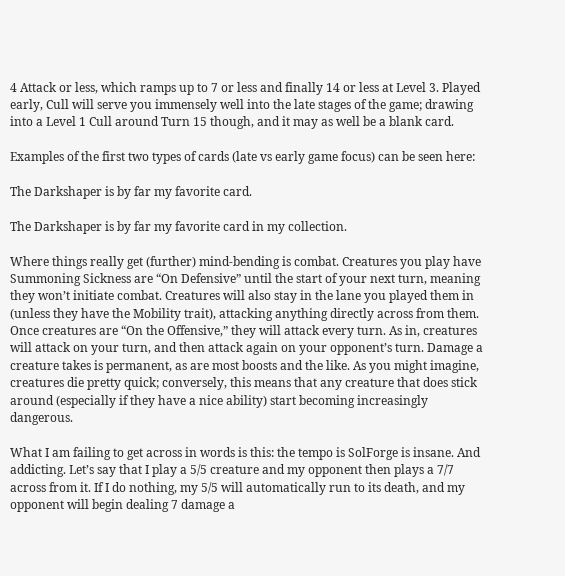4 Attack or less, which ramps up to 7 or less and finally 14 or less at Level 3. Played early, Cull will serve you immensely well into the late stages of the game; drawing into a Level 1 Cull around Turn 15 though, and it may as well be a blank card.

Examples of the first two types of cards (late vs early game focus) can be seen here:

The Darkshaper is by far my favorite card.

The Darkshaper is by far my favorite card in my collection.

Where things really get (further) mind-bending is combat. Creatures you play have Summoning Sickness are “On Defensive” until the start of your next turn, meaning they won’t initiate combat. Creatures will also stay in the lane you played them in (unless they have the Mobility trait), attacking anything directly across from them. Once creatures are “On the Offensive,” they will attack every turn. As in, creatures will attack on your turn, and then attack again on your opponent’s turn. Damage a creature takes is permanent, as are most boosts and the like. As you might imagine, creatures die pretty quick; conversely, this means that any creature that does stick around (especially if they have a nice ability) start becoming increasingly dangerous.

What I am failing to get across in words is this: the tempo is SolForge is insane. And addicting. Let’s say that I play a 5/5 creature and my opponent then plays a 7/7 across from it. If I do nothing, my 5/5 will automatically run to its death, and my opponent will begin dealing 7 damage a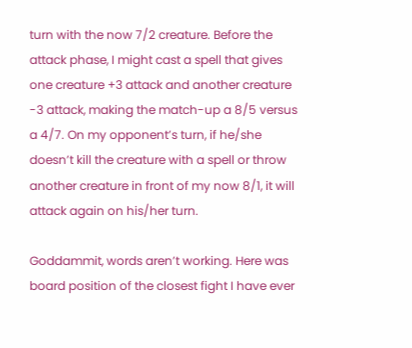turn with the now 7/2 creature. Before the attack phase, I might cast a spell that gives one creature +3 attack and another creature -3 attack, making the match-up a 8/5 versus a 4/7. On my opponent’s turn, if he/she doesn’t kill the creature with a spell or throw another creature in front of my now 8/1, it will attack again on his/her turn.

Goddammit, words aren’t working. Here was board position of the closest fight I have ever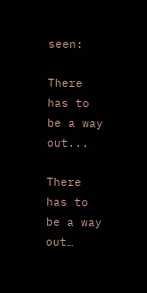seen:

There has to be a way out...

There has to be a way out…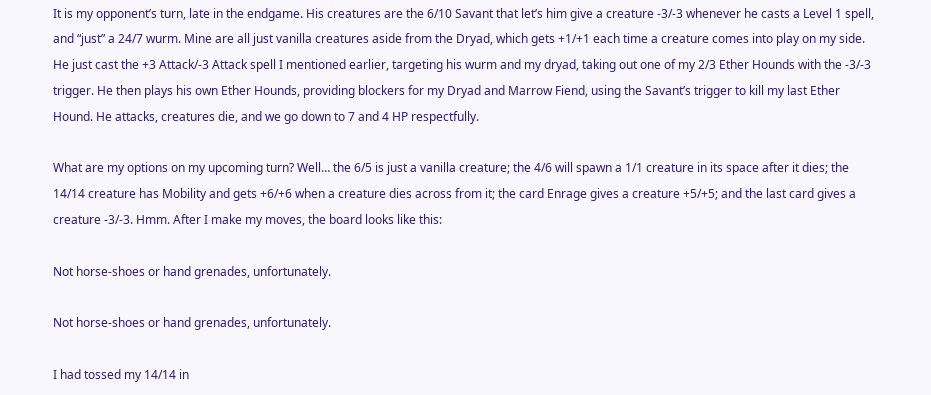It is my opponent’s turn, late in the endgame. His creatures are the 6/10 Savant that let’s him give a creature -3/-3 whenever he casts a Level 1 spell, and “just” a 24/7 wurm. Mine are all just vanilla creatures aside from the Dryad, which gets +1/+1 each time a creature comes into play on my side. He just cast the +3 Attack/-3 Attack spell I mentioned earlier, targeting his wurm and my dryad, taking out one of my 2/3 Ether Hounds with the -3/-3 trigger. He then plays his own Ether Hounds, providing blockers for my Dryad and Marrow Fiend, using the Savant’s trigger to kill my last Ether Hound. He attacks, creatures die, and we go down to 7 and 4 HP respectfully.

What are my options on my upcoming turn? Well… the 6/5 is just a vanilla creature; the 4/6 will spawn a 1/1 creature in its space after it dies; the 14/14 creature has Mobility and gets +6/+6 when a creature dies across from it; the card Enrage gives a creature +5/+5; and the last card gives a creature -3/-3. Hmm. After I make my moves, the board looks like this:

Not horse-shoes or hand grenades, unfortunately.

Not horse-shoes or hand grenades, unfortunately.

I had tossed my 14/14 in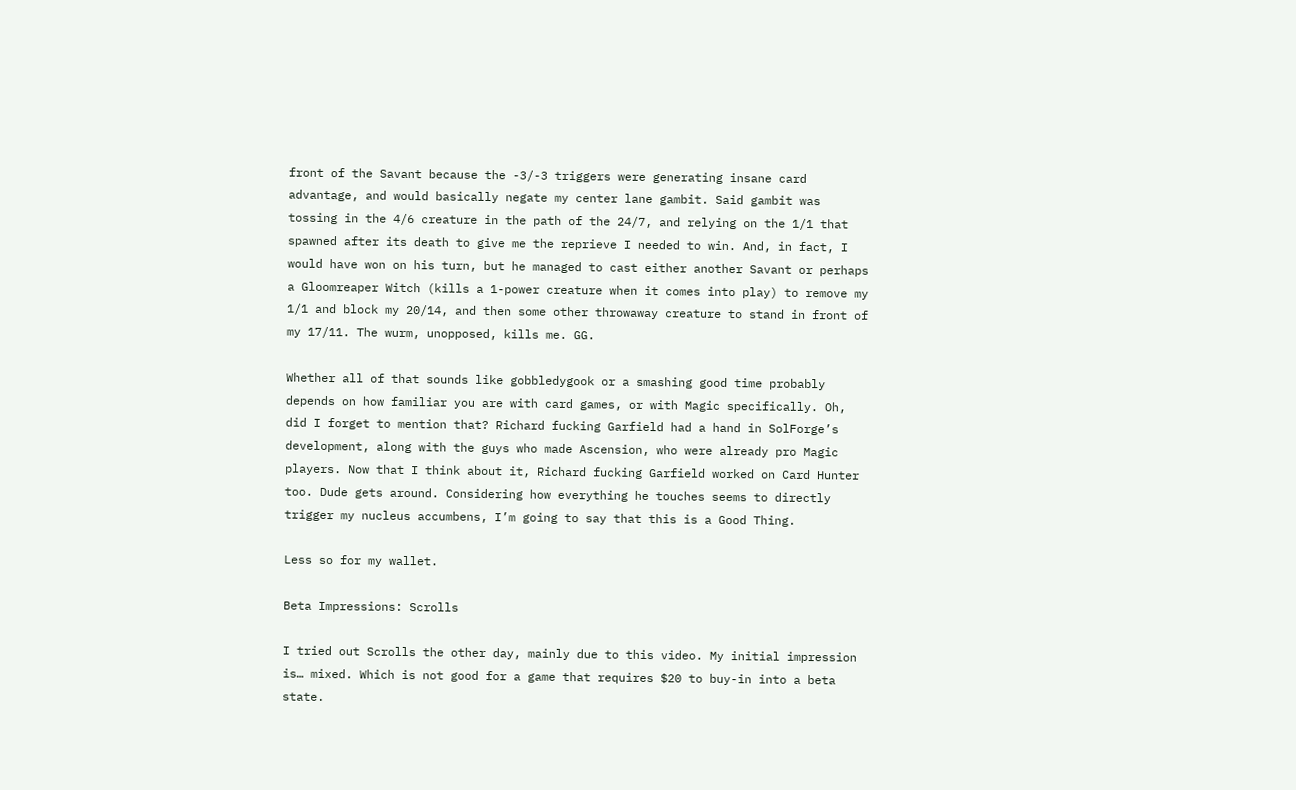front of the Savant because the -3/-3 triggers were generating insane card advantage, and would basically negate my center lane gambit. Said gambit was tossing in the 4/6 creature in the path of the 24/7, and relying on the 1/1 that spawned after its death to give me the reprieve I needed to win. And, in fact, I would have won on his turn, but he managed to cast either another Savant or perhaps a Gloomreaper Witch (kills a 1-power creature when it comes into play) to remove my 1/1 and block my 20/14, and then some other throwaway creature to stand in front of my 17/11. The wurm, unopposed, kills me. GG.

Whether all of that sounds like gobbledygook or a smashing good time probably depends on how familiar you are with card games, or with Magic specifically. Oh, did I forget to mention that? Richard fucking Garfield had a hand in SolForge’s development, along with the guys who made Ascension, who were already pro Magic players. Now that I think about it, Richard fucking Garfield worked on Card Hunter too. Dude gets around. Considering how everything he touches seems to directly trigger my nucleus accumbens, I’m going to say that this is a Good Thing.

Less so for my wallet.

Beta Impressions: Scrolls

I tried out Scrolls the other day, mainly due to this video. My initial impression is… mixed. Which is not good for a game that requires $20 to buy-in into a beta state.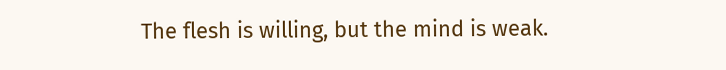The flesh is willing, but the mind is weak.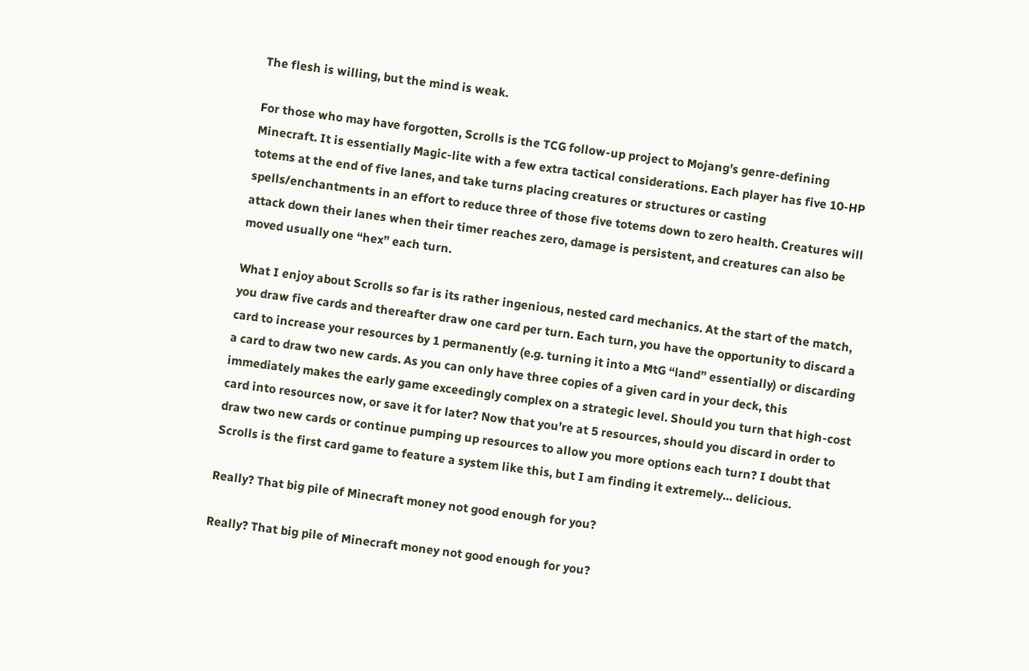The flesh is willing, but the mind is weak.

For those who may have forgotten, Scrolls is the TCG follow-up project to Mojang’s genre-defining Minecraft. It is essentially Magic-lite with a few extra tactical considerations. Each player has five 10-HP totems at the end of five lanes, and take turns placing creatures or structures or casting spells/enchantments in an effort to reduce three of those five totems down to zero health. Creatures will attack down their lanes when their timer reaches zero, damage is persistent, and creatures can also be moved usually one “hex” each turn.

What I enjoy about Scrolls so far is its rather ingenious, nested card mechanics. At the start of the match, you draw five cards and thereafter draw one card per turn. Each turn, you have the opportunity to discard a card to increase your resources by 1 permanently (e.g. turning it into a MtG “land” essentially) or discarding a card to draw two new cards. As you can only have three copies of a given card in your deck, this immediately makes the early game exceedingly complex on a strategic level. Should you turn that high-cost card into resources now, or save it for later? Now that you’re at 5 resources, should you discard in order to draw two new cards or continue pumping up resources to allow you more options each turn? I doubt that Scrolls is the first card game to feature a system like this, but I am finding it extremely… delicious.

Really? That big pile of Minecraft money not good enough for you?

Really? That big pile of Minecraft money not good enough for you?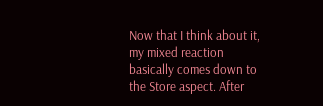Now that I think about it, my mixed reaction basically comes down to the Store aspect. After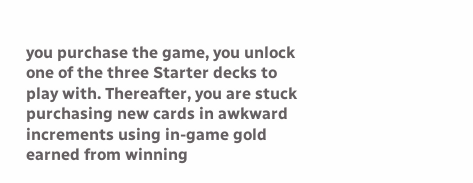you purchase the game, you unlock one of the three Starter decks to play with. Thereafter, you are stuck purchasing new cards in awkward increments using in-game gold earned from winning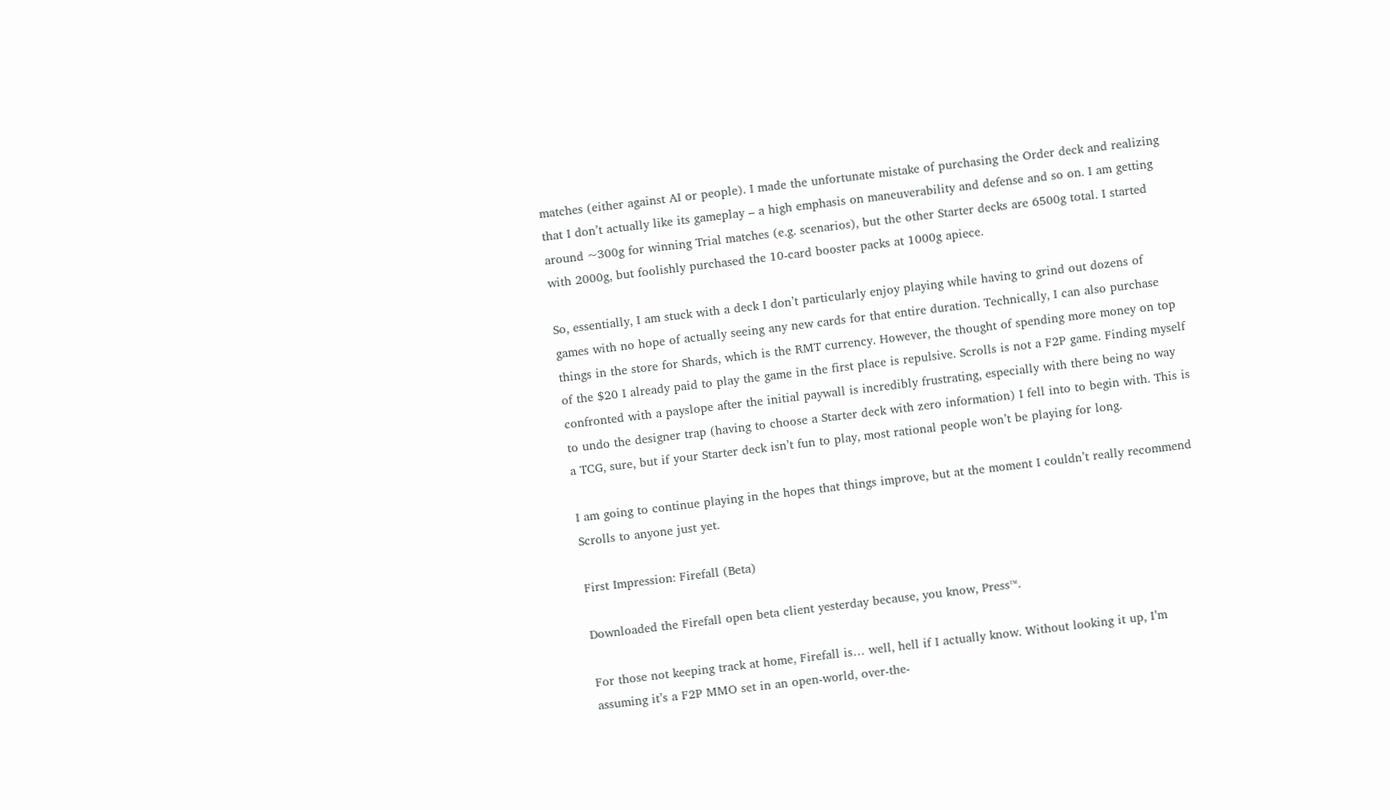matches (either against AI or people). I made the unfortunate mistake of purchasing the Order deck and realizing that I don’t actually like its gameplay – a high emphasis on maneuverability and defense and so on. I am getting around ~300g for winning Trial matches (e.g. scenarios), but the other Starter decks are 6500g total. I started with 2000g, but foolishly purchased the 10-card booster packs at 1000g apiece.

So, essentially, I am stuck with a deck I don’t particularly enjoy playing while having to grind out dozens of games with no hope of actually seeing any new cards for that entire duration. Technically, I can also purchase things in the store for Shards, which is the RMT currency. However, the thought of spending more money on top of the $20 I already paid to play the game in the first place is repulsive. Scrolls is not a F2P game. Finding myself confronted with a payslope after the initial paywall is incredibly frustrating, especially with there being no way to undo the designer trap (having to choose a Starter deck with zero information) I fell into to begin with. This is a TCG, sure, but if your Starter deck isn’t fun to play, most rational people won’t be playing for long.

I am going to continue playing in the hopes that things improve, but at the moment I couldn’t really recommend Scrolls to anyone just yet.

First Impression: Firefall (Beta)

Downloaded the Firefall open beta client yesterday because, you know, Press™.

For those not keeping track at home, Firefall is… well, hell if I actually know. Without looking it up, I’m assuming it’s a F2P MMO set in an open-world, over-the-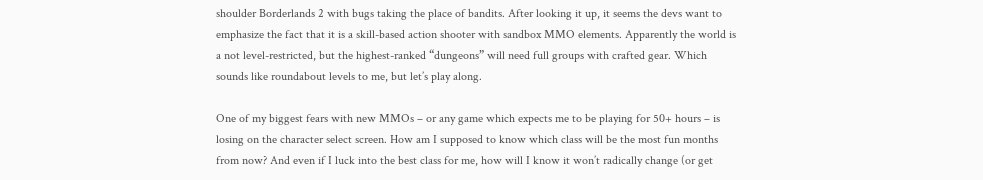shoulder Borderlands 2 with bugs taking the place of bandits. After looking it up, it seems the devs want to emphasize the fact that it is a skill-based action shooter with sandbox MMO elements. Apparently the world is a not level-restricted, but the highest-ranked “dungeons” will need full groups with crafted gear. Which sounds like roundabout levels to me, but let’s play along.

One of my biggest fears with new MMOs – or any game which expects me to be playing for 50+ hours – is losing on the character select screen. How am I supposed to know which class will be the most fun months from now? And even if I luck into the best class for me, how will I know it won’t radically change (or get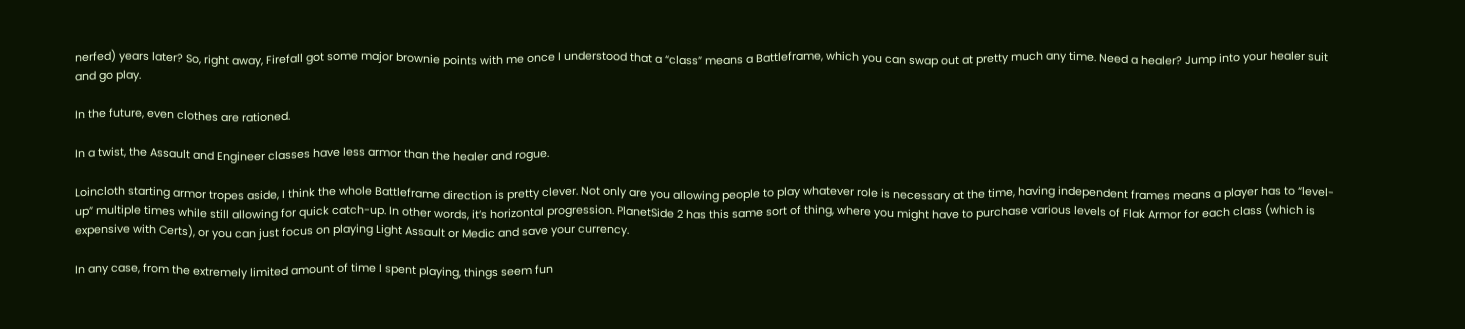nerfed) years later? So, right away, Firefall got some major brownie points with me once I understood that a “class” means a Battleframe, which you can swap out at pretty much any time. Need a healer? Jump into your healer suit and go play.

In the future, even clothes are rationed.

In a twist, the Assault and Engineer classes have less armor than the healer and rogue.

Loincloth starting armor tropes aside, I think the whole Battleframe direction is pretty clever. Not only are you allowing people to play whatever role is necessary at the time, having independent frames means a player has to “level-up” multiple times while still allowing for quick catch-up. In other words, it’s horizontal progression. PlanetSide 2 has this same sort of thing, where you might have to purchase various levels of Flak Armor for each class (which is expensive with Certs), or you can just focus on playing Light Assault or Medic and save your currency.

In any case, from the extremely limited amount of time I spent playing, things seem fun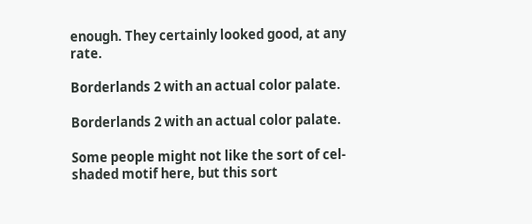enough. They certainly looked good, at any rate.

Borderlands 2 with an actual color palate.

Borderlands 2 with an actual color palate.

Some people might not like the sort of cel-shaded motif here, but this sort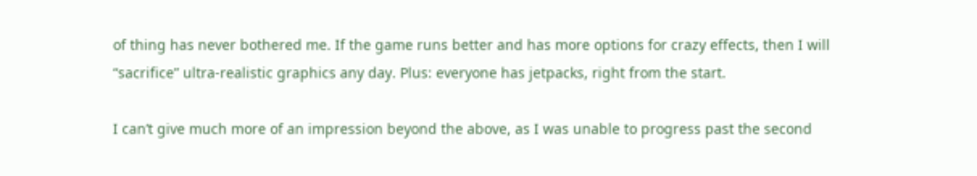of thing has never bothered me. If the game runs better and has more options for crazy effects, then I will “sacrifice” ultra-realistic graphics any day. Plus: everyone has jetpacks, right from the start.

I can’t give much more of an impression beyond the above, as I was unable to progress past the second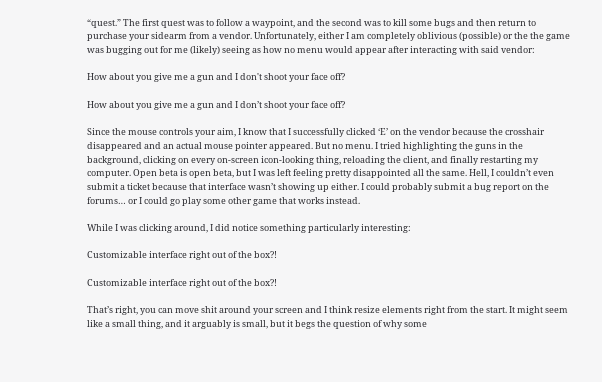“quest.” The first quest was to follow a waypoint, and the second was to kill some bugs and then return to purchase your sidearm from a vendor. Unfortunately, either I am completely oblivious (possible) or the the game was bugging out for me (likely) seeing as how no menu would appear after interacting with said vendor:

How about you give me a gun and I don't shoot your face off?

How about you give me a gun and I don’t shoot your face off?

Since the mouse controls your aim, I know that I successfully clicked ‘E’ on the vendor because the crosshair disappeared and an actual mouse pointer appeared. But no menu. I tried highlighting the guns in the background, clicking on every on-screen icon-looking thing, reloading the client, and finally restarting my computer. Open beta is open beta, but I was left feeling pretty disappointed all the same. Hell, I couldn’t even submit a ticket because that interface wasn’t showing up either. I could probably submit a bug report on the forums… or I could go play some other game that works instead.

While I was clicking around, I did notice something particularly interesting:

Customizable interface right out of the box?!

Customizable interface right out of the box?!

That’s right, you can move shit around your screen and I think resize elements right from the start. It might seem like a small thing, and it arguably is small, but it begs the question of why some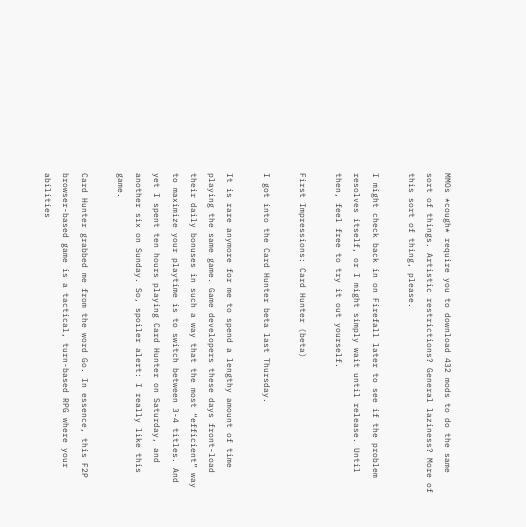MMOs *cough* require you to download 432 mods to do the same sort of things. Artistic restrictions? General laziness? More of this sort of thing, please.

I might check back in on Firefall later to see if the problem resolves itself, or I might simply wait until release. Until then, feel free to try it out yourself.

First Impressions: Card Hunter (beta)

I got into the Card Hunter beta last Thursday.

It is rare anymore for me to spend a lengthy amount of time playing the same game. Game developers these days front-load their daily bonuses in such a way that the most “efficient” way to maximize your playtime is to switch between 3-4 titles. And yet I spent ten hours playing Card Hunter on Saturday, and another six on Sunday. So, spoiler alert: I really like this game.

Card Hunter grabbed me from the word Go. In essence, this F2P browser-based game is a tactical, turn-based RPG where your abilities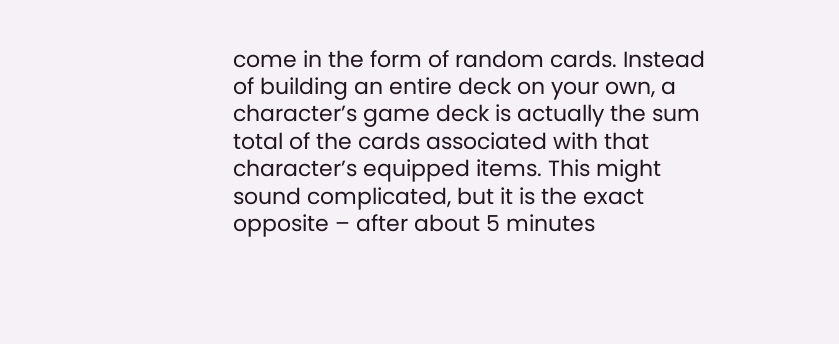come in the form of random cards. Instead of building an entire deck on your own, a character’s game deck is actually the sum total of the cards associated with that character’s equipped items. This might sound complicated, but it is the exact opposite – after about 5 minutes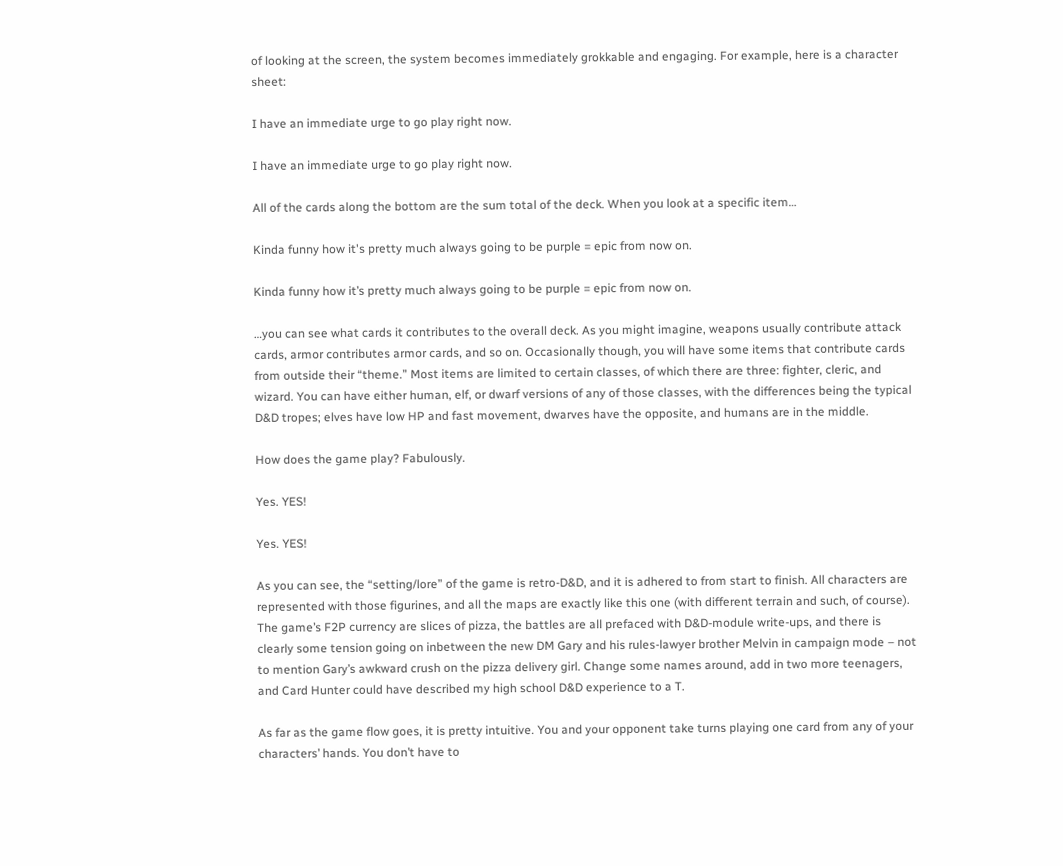of looking at the screen, the system becomes immediately grokkable and engaging. For example, here is a character sheet:

I have an immediate urge to go play right now.

I have an immediate urge to go play right now.

All of the cards along the bottom are the sum total of the deck. When you look at a specific item…

Kinda funny how it's pretty much always going to be purple = epic from now on.

Kinda funny how it’s pretty much always going to be purple = epic from now on.

…you can see what cards it contributes to the overall deck. As you might imagine, weapons usually contribute attack cards, armor contributes armor cards, and so on. Occasionally though, you will have some items that contribute cards from outside their “theme.” Most items are limited to certain classes, of which there are three: fighter, cleric, and wizard. You can have either human, elf, or dwarf versions of any of those classes, with the differences being the typical D&D tropes; elves have low HP and fast movement, dwarves have the opposite, and humans are in the middle.

How does the game play? Fabulously.

Yes. YES!

Yes. YES!

As you can see, the “setting/lore” of the game is retro-D&D, and it is adhered to from start to finish. All characters are represented with those figurines, and all the maps are exactly like this one (with different terrain and such, of course). The game’s F2P currency are slices of pizza, the battles are all prefaced with D&D-module write-ups, and there is clearly some tension going on inbetween the new DM Gary and his rules-lawyer brother Melvin in campaign mode – not to mention Gary’s awkward crush on the pizza delivery girl. Change some names around, add in two more teenagers, and Card Hunter could have described my high school D&D experience to a T.

As far as the game flow goes, it is pretty intuitive. You and your opponent take turns playing one card from any of your characters’ hands. You don’t have to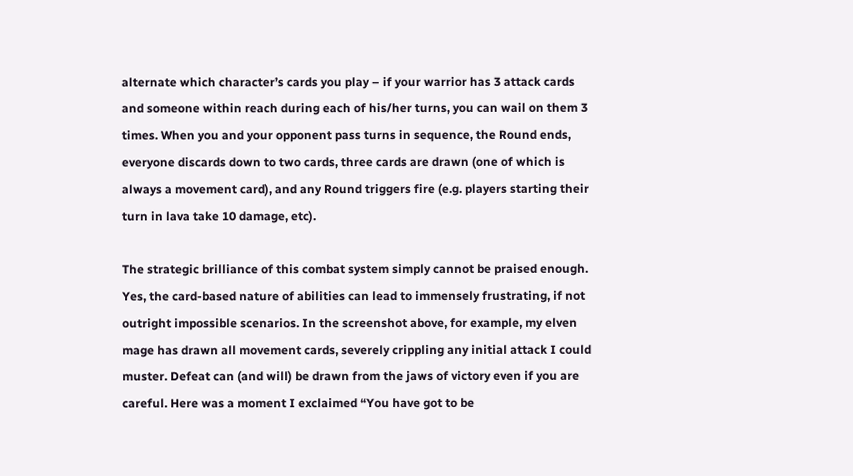alternate which character’s cards you play – if your warrior has 3 attack cards and someone within reach during each of his/her turns, you can wail on them 3 times. When you and your opponent pass turns in sequence, the Round ends, everyone discards down to two cards, three cards are drawn (one of which is always a movement card), and any Round triggers fire (e.g. players starting their turn in lava take 10 damage, etc).

The strategic brilliance of this combat system simply cannot be praised enough. Yes, the card-based nature of abilities can lead to immensely frustrating, if not outright impossible scenarios. In the screenshot above, for example, my elven mage has drawn all movement cards, severely crippling any initial attack I could muster. Defeat can (and will) be drawn from the jaws of victory even if you are careful. Here was a moment I exclaimed “You have got to be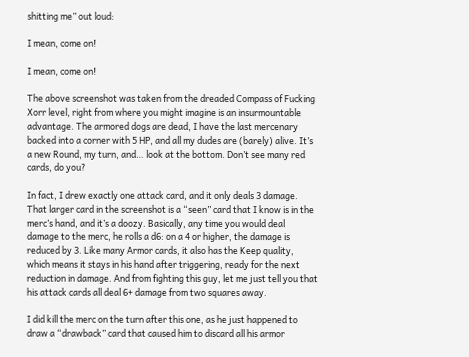shitting me” out loud:

I mean, come on!

I mean, come on!

The above screenshot was taken from the dreaded Compass of Fucking Xorr level, right from where you might imagine is an insurmountable advantage. The armored dogs are dead, I have the last mercenary backed into a corner with 5 HP, and all my dudes are (barely) alive. It’s a new Round, my turn, and… look at the bottom. Don’t see many red cards, do you?

In fact, I drew exactly one attack card, and it only deals 3 damage. That larger card in the screenshot is a “seen” card that I know is in the merc’s hand, and it’s a doozy. Basically, any time you would deal damage to the merc, he rolls a d6: on a 4 or higher, the damage is reduced by 3. Like many Armor cards, it also has the Keep quality, which means it stays in his hand after triggering, ready for the next reduction in damage. And from fighting this guy, let me just tell you that his attack cards all deal 6+ damage from two squares away.

I did kill the merc on the turn after this one, as he just happened to draw a “drawback” card that caused him to discard all his armor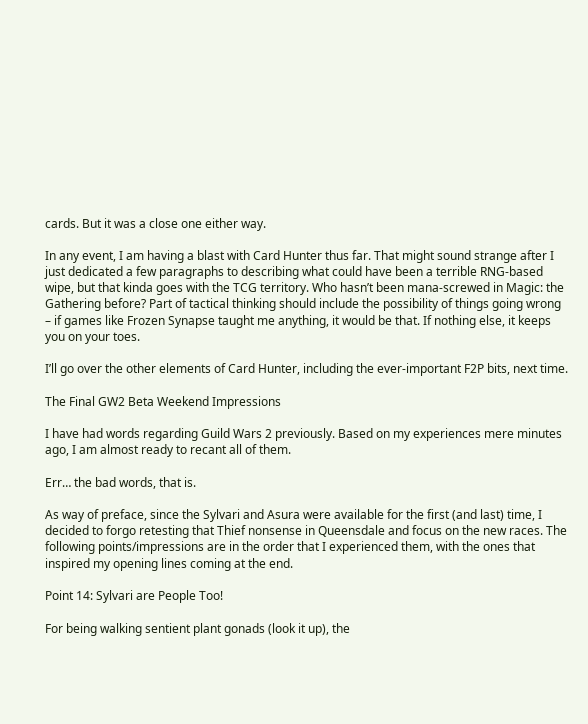cards. But it was a close one either way.

In any event, I am having a blast with Card Hunter thus far. That might sound strange after I just dedicated a few paragraphs to describing what could have been a terrible RNG-based wipe, but that kinda goes with the TCG territory. Who hasn’t been mana-screwed in Magic: the Gathering before? Part of tactical thinking should include the possibility of things going wrong – if games like Frozen Synapse taught me anything, it would be that. If nothing else, it keeps you on your toes.

I’ll go over the other elements of Card Hunter, including the ever-important F2P bits, next time.

The Final GW2 Beta Weekend Impressions

I have had words regarding Guild Wars 2 previously. Based on my experiences mere minutes ago, I am almost ready to recant all of them.

Err… the bad words, that is.

As way of preface, since the Sylvari and Asura were available for the first (and last) time, I decided to forgo retesting that Thief nonsense in Queensdale and focus on the new races. The following points/impressions are in the order that I experienced them, with the ones that inspired my opening lines coming at the end.

Point 14: Sylvari are People Too!

For being walking sentient plant gonads (look it up), the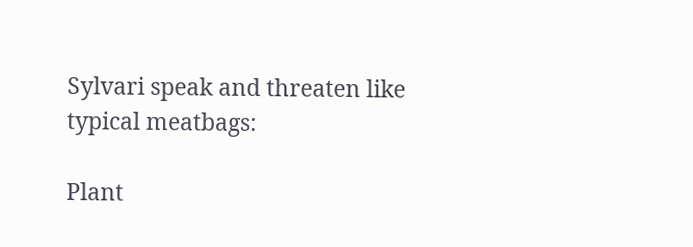Sylvari speak and threaten like typical meatbags:

Plant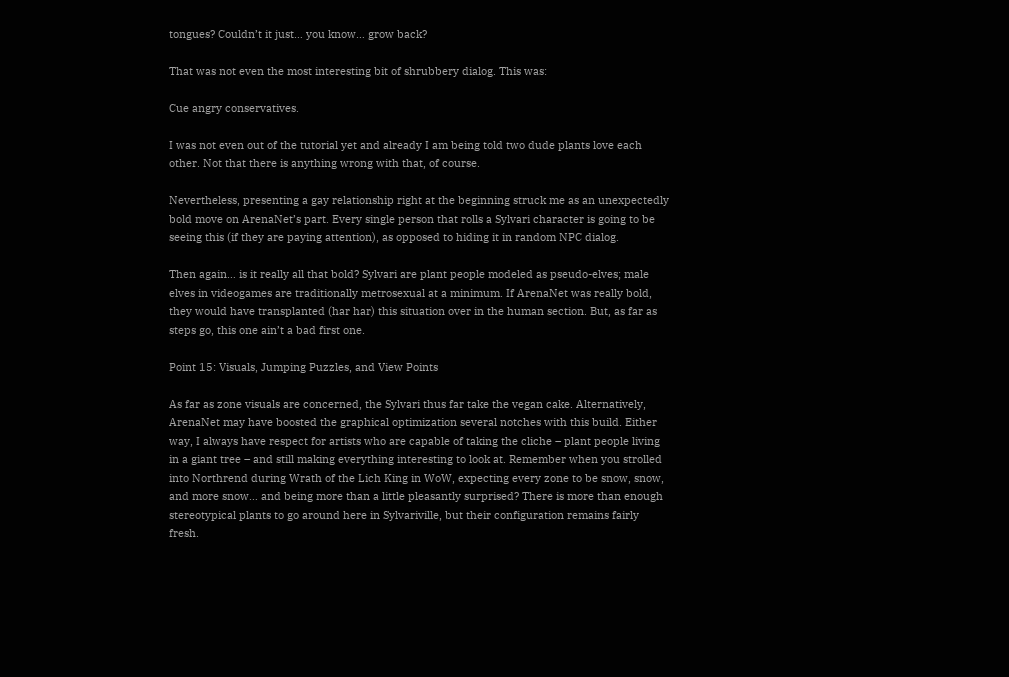tongues? Couldn’t it just… you know… grow back?

That was not even the most interesting bit of shrubbery dialog. This was:

Cue angry conservatives.

I was not even out of the tutorial yet and already I am being told two dude plants love each other. Not that there is anything wrong with that, of course.

Nevertheless, presenting a gay relationship right at the beginning struck me as an unexpectedly bold move on ArenaNet’s part. Every single person that rolls a Sylvari character is going to be seeing this (if they are paying attention), as opposed to hiding it in random NPC dialog.

Then again… is it really all that bold? Sylvari are plant people modeled as pseudo-elves; male elves in videogames are traditionally metrosexual at a minimum. If ArenaNet was really bold, they would have transplanted (har har) this situation over in the human section. But, as far as steps go, this one ain’t a bad first one.

Point 15: Visuals, Jumping Puzzles, and View Points

As far as zone visuals are concerned, the Sylvari thus far take the vegan cake. Alternatively, ArenaNet may have boosted the graphical optimization several notches with this build. Either way, I always have respect for artists who are capable of taking the cliche – plant people living in a giant tree – and still making everything interesting to look at. Remember when you strolled into Northrend during Wrath of the Lich King in WoW, expecting every zone to be snow, snow, and more snow… and being more than a little pleasantly surprised? There is more than enough stereotypical plants to go around here in Sylvariville, but their configuration remains fairly fresh.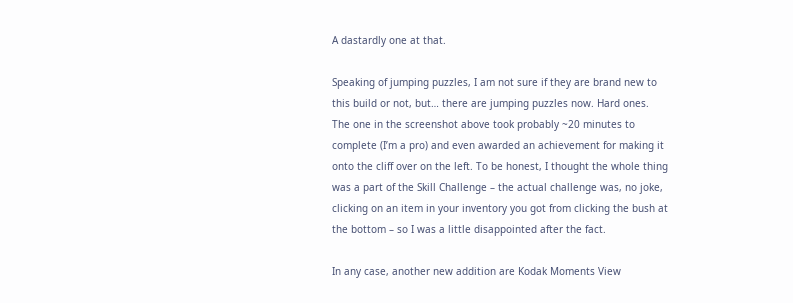A dastardly one at that.

Speaking of jumping puzzles, I am not sure if they are brand new to this build or not, but… there are jumping puzzles now. Hard ones. The one in the screenshot above took probably ~20 minutes to complete (I’m a pro) and even awarded an achievement for making it onto the cliff over on the left. To be honest, I thought the whole thing was a part of the Skill Challenge – the actual challenge was, no joke, clicking on an item in your inventory you got from clicking the bush at the bottom – so I was a little disappointed after the fact.

In any case, another new addition are Kodak Moments View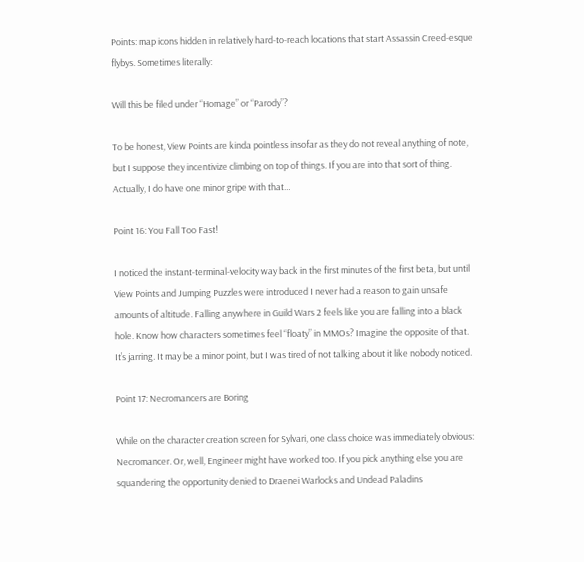Points: map icons hidden in relatively hard-to-reach locations that start Assassin Creed-esque flybys. Sometimes literally:

Will this be filed under “Homage” or “Parody”?

To be honest, View Points are kinda pointless insofar as they do not reveal anything of note, but I suppose they incentivize climbing on top of things. If you are into that sort of thing. Actually, I do have one minor gripe with that…

Point 16: You Fall Too Fast!

I noticed the instant-terminal-velocity way back in the first minutes of the first beta, but until View Points and Jumping Puzzles were introduced I never had a reason to gain unsafe amounts of altitude. Falling anywhere in Guild Wars 2 feels like you are falling into a black hole. Know how characters sometimes feel “floaty” in MMOs? Imagine the opposite of that. It’s jarring. It may be a minor point, but I was tired of not talking about it like nobody noticed.

Point 17: Necromancers are Boring

While on the character creation screen for Sylvari, one class choice was immediately obvious: Necromancer. Or, well, Engineer might have worked too. If you pick anything else you are squandering the opportunity denied to Draenei Warlocks and Undead Paladins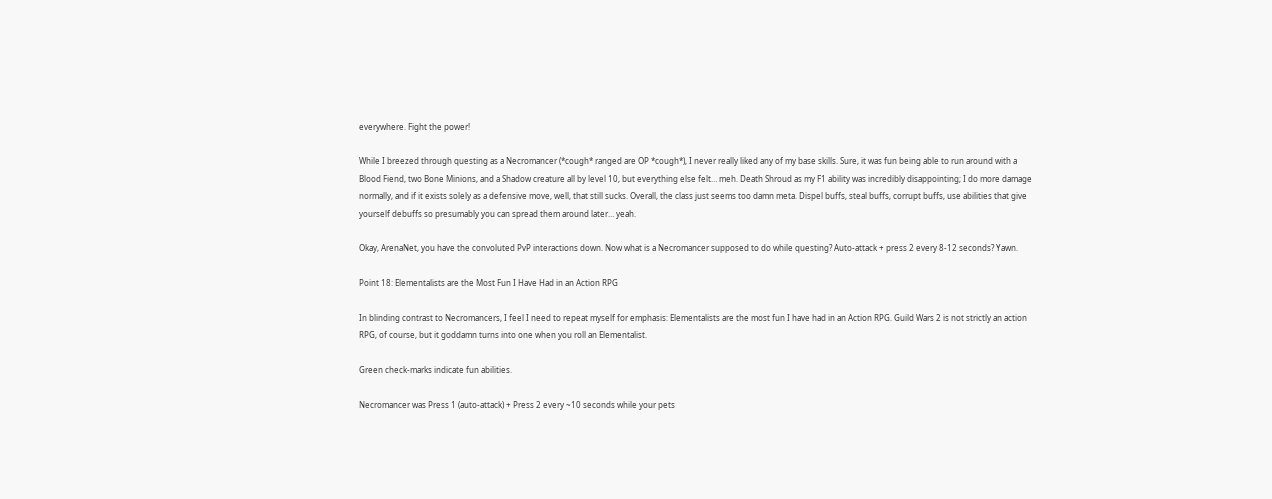everywhere. Fight the power!

While I breezed through questing as a Necromancer (*cough* ranged are OP *cough*), I never really liked any of my base skills. Sure, it was fun being able to run around with a Blood Fiend, two Bone Minions, and a Shadow creature all by level 10, but everything else felt… meh. Death Shroud as my F1 ability was incredibly disappointing; I do more damage normally, and if it exists solely as a defensive move, well, that still sucks. Overall, the class just seems too damn meta. Dispel buffs, steal buffs, corrupt buffs, use abilities that give yourself debuffs so presumably you can spread them around later… yeah.

Okay, ArenaNet, you have the convoluted PvP interactions down. Now what is a Necromancer supposed to do while questing? Auto-attack + press 2 every 8-12 seconds? Yawn.

Point 18: Elementalists are the Most Fun I Have Had in an Action RPG

In blinding contrast to Necromancers, I feel I need to repeat myself for emphasis: Elementalists are the most fun I have had in an Action RPG. Guild Wars 2 is not strictly an action RPG, of course, but it goddamn turns into one when you roll an Elementalist.

Green check-marks indicate fun abilities.

Necromancer was Press 1 (auto-attack) + Press 2 every ~10 seconds while your pets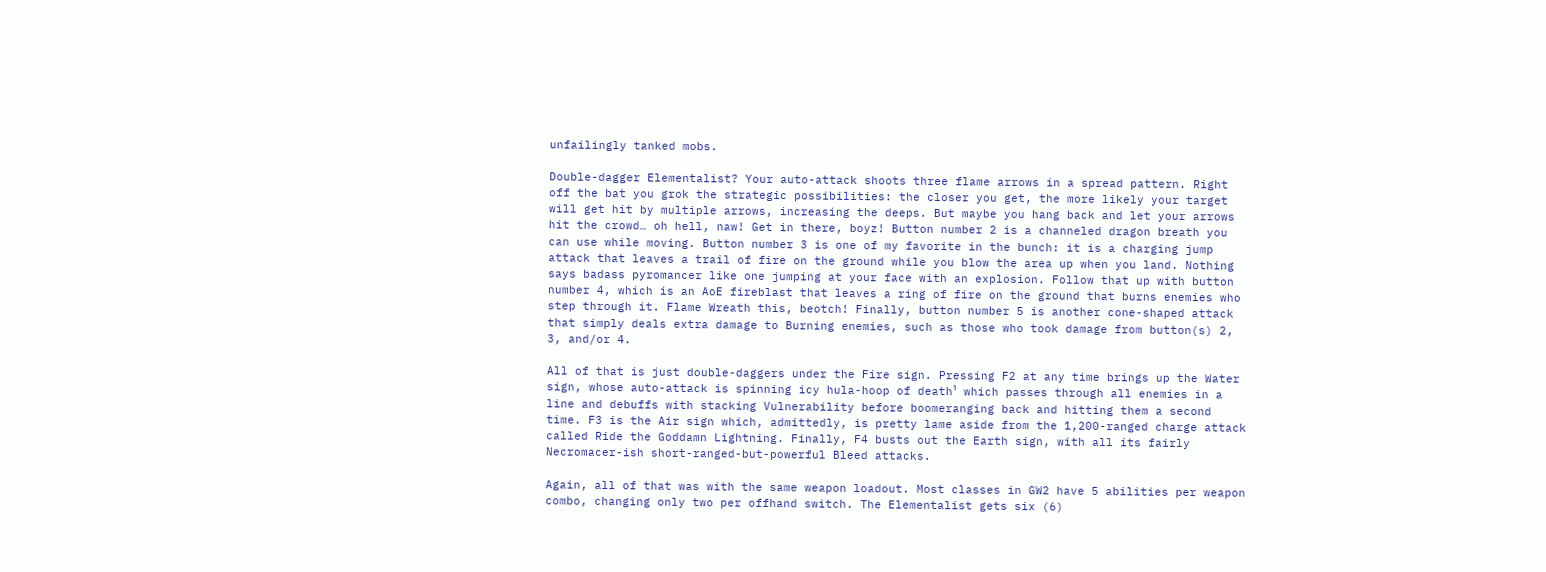unfailingly tanked mobs.

Double-dagger Elementalist? Your auto-attack shoots three flame arrows in a spread pattern. Right off the bat you grok the strategic possibilities: the closer you get, the more likely your target will get hit by multiple arrows, increasing the deeps. But maybe you hang back and let your arrows hit the crowd… oh hell, naw! Get in there, boyz! Button number 2 is a channeled dragon breath you can use while moving. Button number 3 is one of my favorite in the bunch: it is a charging jump attack that leaves a trail of fire on the ground while you blow the area up when you land. Nothing says badass pyromancer like one jumping at your face with an explosion. Follow that up with button number 4, which is an AoE fireblast that leaves a ring of fire on the ground that burns enemies who step through it. Flame Wreath this, beotch! Finally, button number 5 is another cone-shaped attack that simply deals extra damage to Burning enemies, such as those who took damage from button(s) 2, 3, and/or 4.

All of that is just double-daggers under the Fire sign. Pressing F2 at any time brings up the Water sign, whose auto-attack is spinning icy hula-hoop of death¹ which passes through all enemies in a line and debuffs with stacking Vulnerability before boomeranging back and hitting them a second time. F3 is the Air sign which, admittedly, is pretty lame aside from the 1,200-ranged charge attack called Ride the Goddamn Lightning. Finally, F4 busts out the Earth sign, with all its fairly Necromacer-ish short-ranged-but-powerful Bleed attacks.

Again, all of that was with the same weapon loadout. Most classes in GW2 have 5 abilities per weapon combo, changing only two per offhand switch. The Elementalist gets six (6)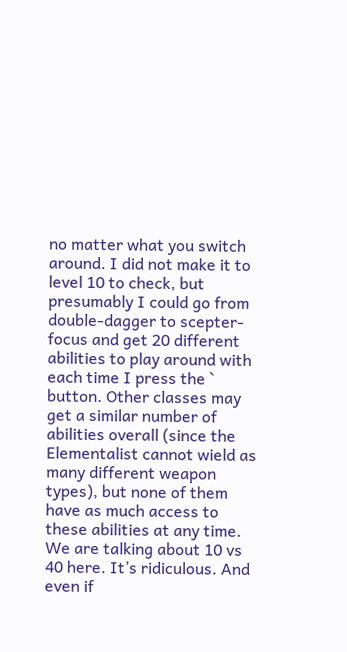no matter what you switch around. I did not make it to level 10 to check, but presumably I could go from double-dagger to scepter-focus and get 20 different abilities to play around with each time I press the ` button. Other classes may get a similar number of abilities overall (since the Elementalist cannot wield as many different weapon types), but none of them have as much access to these abilities at any time. We are talking about 10 vs 40 here. It’s ridiculous. And even if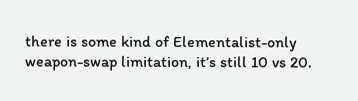there is some kind of Elementalist-only weapon-swap limitation, it’s still 10 vs 20.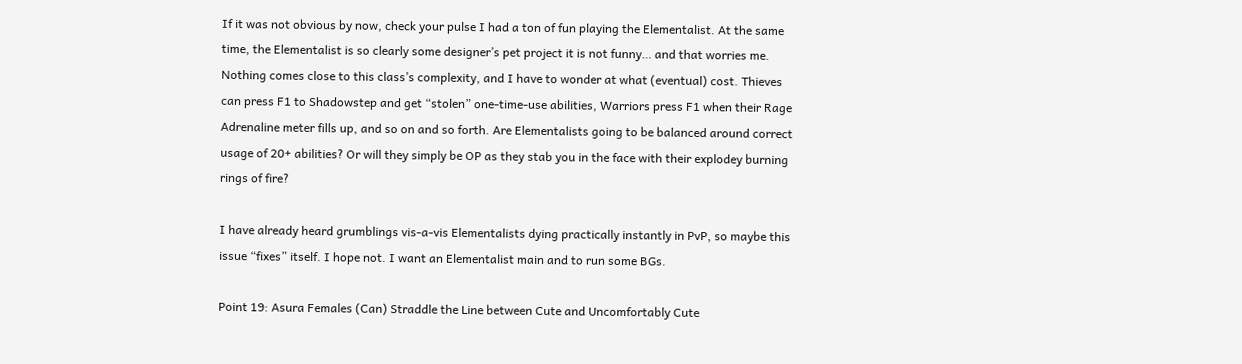If it was not obvious by now, check your pulse I had a ton of fun playing the Elementalist. At the same time, the Elementalist is so clearly some designer’s pet project it is not funny… and that worries me. Nothing comes close to this class’s complexity, and I have to wonder at what (eventual) cost. Thieves can press F1 to Shadowstep and get “stolen” one-time-use abilities, Warriors press F1 when their Rage Adrenaline meter fills up, and so on and so forth. Are Elementalists going to be balanced around correct usage of 20+ abilities? Or will they simply be OP as they stab you in the face with their explodey burning rings of fire?

I have already heard grumblings vis-a-vis Elementalists dying practically instantly in PvP, so maybe this issue “fixes” itself. I hope not. I want an Elementalist main and to run some BGs.

Point 19: Asura Females (Can) Straddle the Line between Cute and Uncomfortably Cute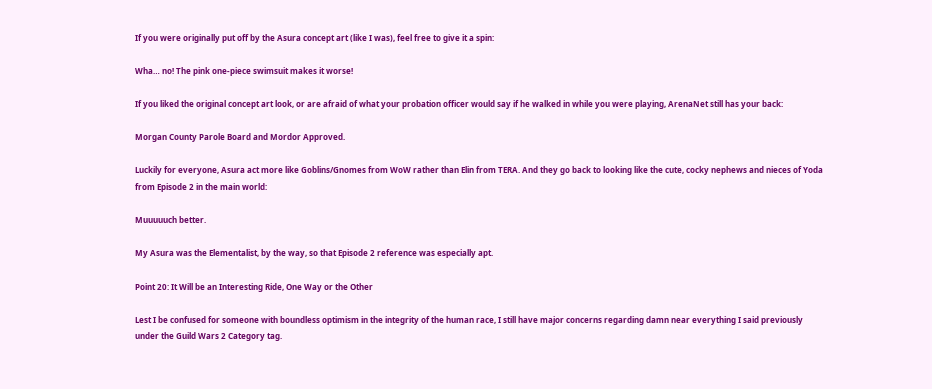If you were originally put off by the Asura concept art (like I was), feel free to give it a spin:

Wha… no! The pink one-piece swimsuit makes it worse!

If you liked the original concept art look, or are afraid of what your probation officer would say if he walked in while you were playing, ArenaNet still has your back:

Morgan County Parole Board and Mordor Approved.

Luckily for everyone, Asura act more like Goblins/Gnomes from WoW rather than Elin from TERA. And they go back to looking like the cute, cocky nephews and nieces of Yoda from Episode 2 in the main world:

Muuuuuch better.

My Asura was the Elementalist, by the way, so that Episode 2 reference was especially apt.

Point 20: It Will be an Interesting Ride, One Way or the Other

Lest I be confused for someone with boundless optimism in the integrity of the human race, I still have major concerns regarding damn near everything I said previously under the Guild Wars 2 Category tag.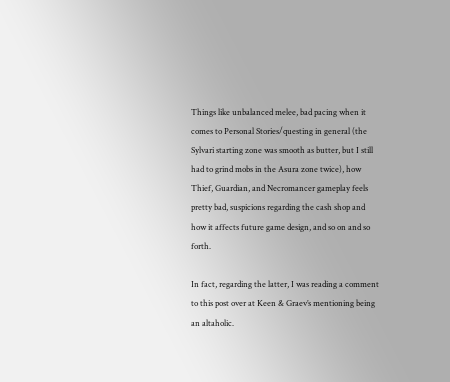Things like unbalanced melee, bad pacing when it comes to Personal Stories/questing in general (the Sylvari starting zone was smooth as butter, but I still had to grind mobs in the Asura zone twice), how Thief, Guardian, and Necromancer gameplay feels pretty bad, suspicions regarding the cash shop and how it affects future game design, and so on and so forth.

In fact, regarding the latter, I was reading a comment to this post over at Keen & Graev’s mentioning being an altaholic.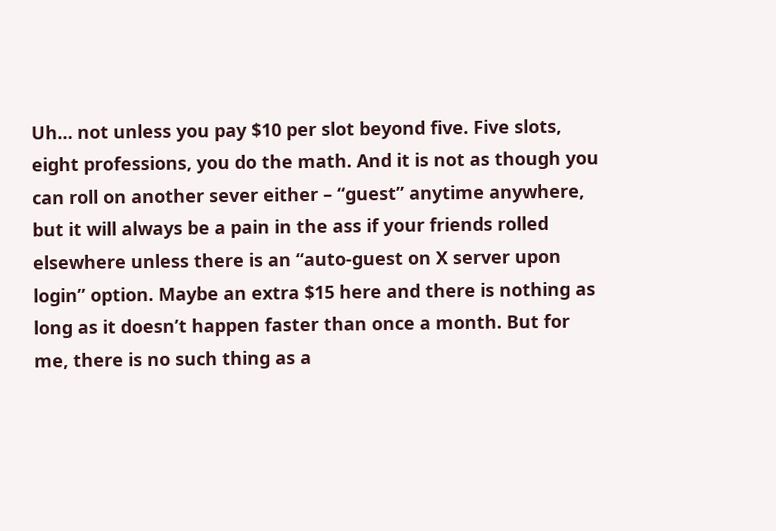Uh… not unless you pay $10 per slot beyond five. Five slots, eight professions, you do the math. And it is not as though you can roll on another sever either – “guest” anytime anywhere, but it will always be a pain in the ass if your friends rolled elsewhere unless there is an “auto-guest on X server upon login” option. Maybe an extra $15 here and there is nothing as long as it doesn’t happen faster than once a month. But for me, there is no such thing as a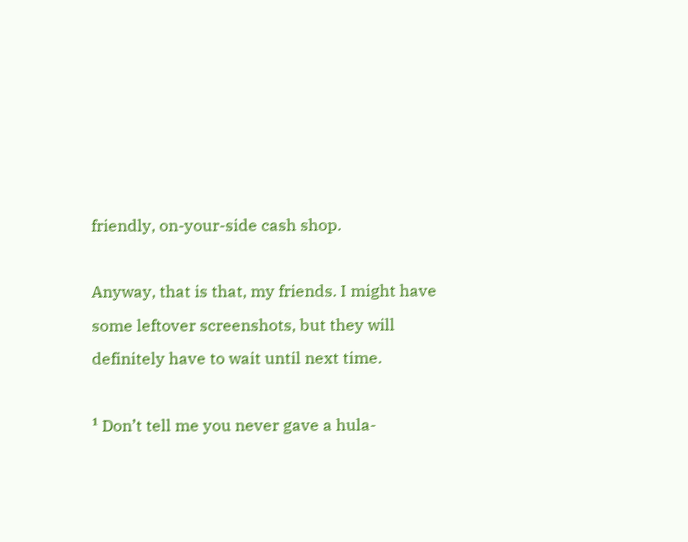friendly, on-your-side cash shop.

Anyway, that is that, my friends. I might have some leftover screenshots, but they will definitely have to wait until next time.

¹ Don’t tell me you never gave a hula-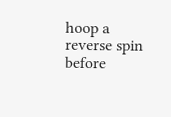hoop a reverse spin before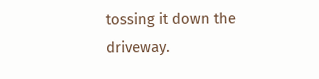tossing it down the driveway.